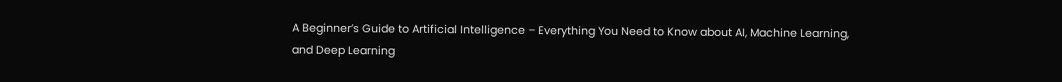A Beginner’s Guide to Artificial Intelligence – Everything You Need to Know about AI, Machine Learning, and Deep Learning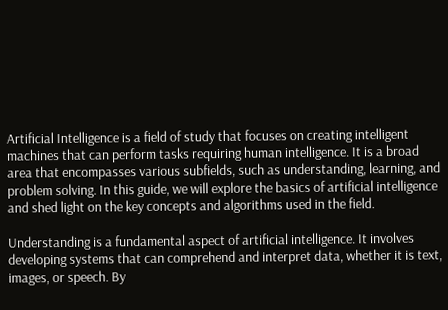Artificial Intelligence is a field of study that focuses on creating intelligent machines that can perform tasks requiring human intelligence. It is a broad area that encompasses various subfields, such as understanding, learning, and problem solving. In this guide, we will explore the basics of artificial intelligence and shed light on the key concepts and algorithms used in the field.

Understanding is a fundamental aspect of artificial intelligence. It involves developing systems that can comprehend and interpret data, whether it is text, images, or speech. By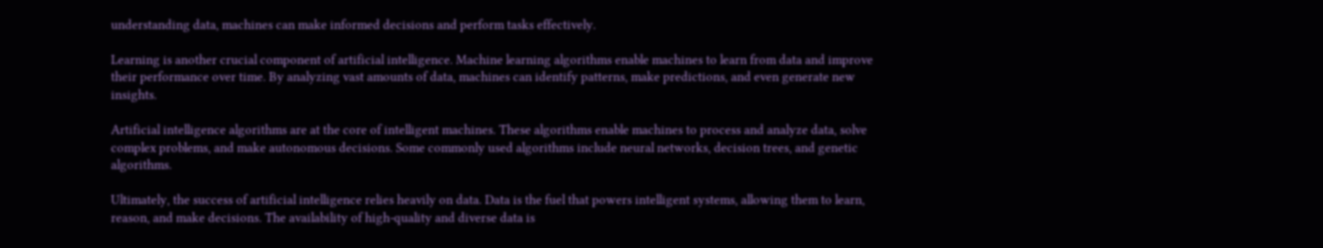understanding data, machines can make informed decisions and perform tasks effectively.

Learning is another crucial component of artificial intelligence. Machine learning algorithms enable machines to learn from data and improve their performance over time. By analyzing vast amounts of data, machines can identify patterns, make predictions, and even generate new insights.

Artificial intelligence algorithms are at the core of intelligent machines. These algorithms enable machines to process and analyze data, solve complex problems, and make autonomous decisions. Some commonly used algorithms include neural networks, decision trees, and genetic algorithms.

Ultimately, the success of artificial intelligence relies heavily on data. Data is the fuel that powers intelligent systems, allowing them to learn, reason, and make decisions. The availability of high-quality and diverse data is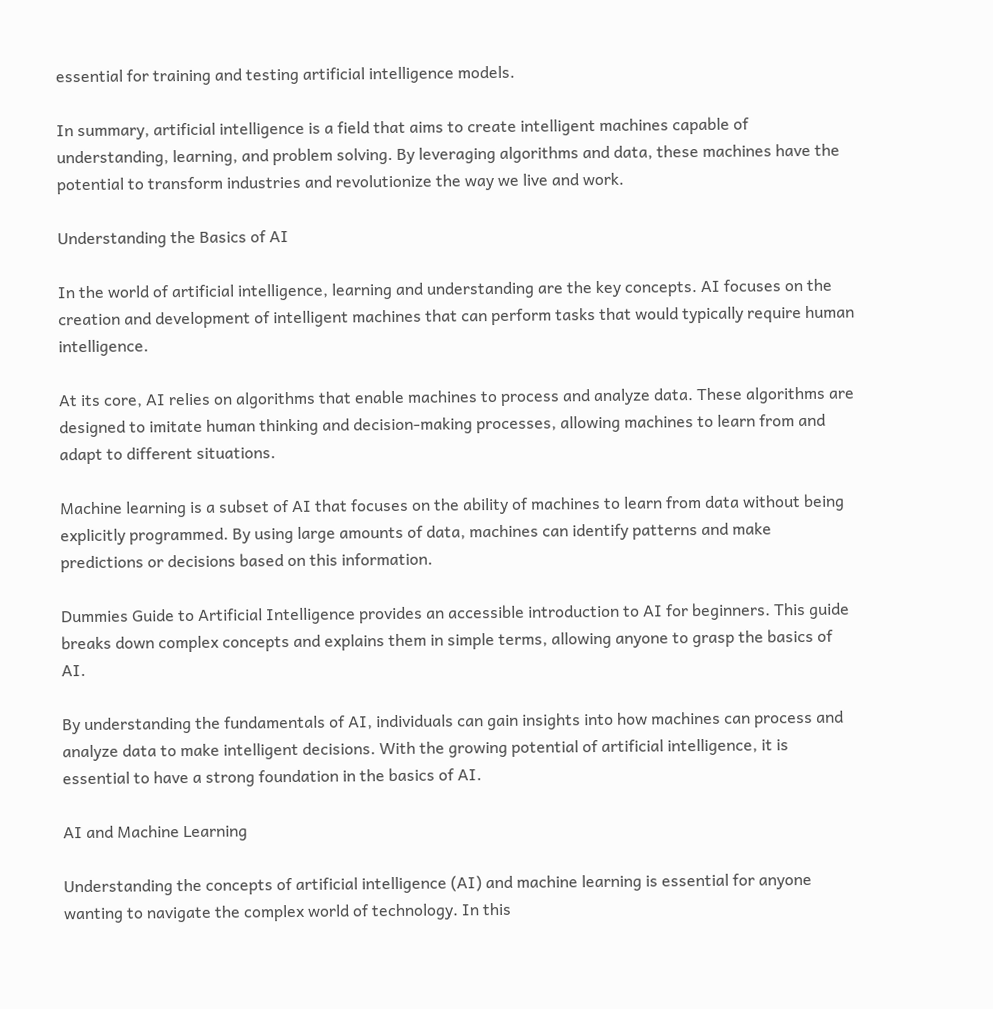essential for training and testing artificial intelligence models.

In summary, artificial intelligence is a field that aims to create intelligent machines capable of understanding, learning, and problem solving. By leveraging algorithms and data, these machines have the potential to transform industries and revolutionize the way we live and work.

Understanding the Basics of AI

In the world of artificial intelligence, learning and understanding are the key concepts. AI focuses on the creation and development of intelligent machines that can perform tasks that would typically require human intelligence.

At its core, AI relies on algorithms that enable machines to process and analyze data. These algorithms are designed to imitate human thinking and decision-making processes, allowing machines to learn from and adapt to different situations.

Machine learning is a subset of AI that focuses on the ability of machines to learn from data without being explicitly programmed. By using large amounts of data, machines can identify patterns and make predictions or decisions based on this information.

Dummies Guide to Artificial Intelligence provides an accessible introduction to AI for beginners. This guide breaks down complex concepts and explains them in simple terms, allowing anyone to grasp the basics of AI.

By understanding the fundamentals of AI, individuals can gain insights into how machines can process and analyze data to make intelligent decisions. With the growing potential of artificial intelligence, it is essential to have a strong foundation in the basics of AI.

AI and Machine Learning

Understanding the concepts of artificial intelligence (AI) and machine learning is essential for anyone wanting to navigate the complex world of technology. In this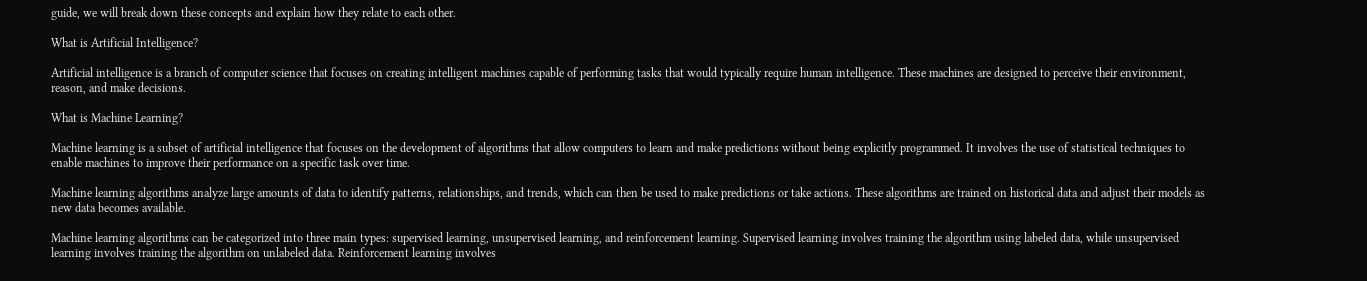guide, we will break down these concepts and explain how they relate to each other.

What is Artificial Intelligence?

Artificial intelligence is a branch of computer science that focuses on creating intelligent machines capable of performing tasks that would typically require human intelligence. These machines are designed to perceive their environment, reason, and make decisions.

What is Machine Learning?

Machine learning is a subset of artificial intelligence that focuses on the development of algorithms that allow computers to learn and make predictions without being explicitly programmed. It involves the use of statistical techniques to enable machines to improve their performance on a specific task over time.

Machine learning algorithms analyze large amounts of data to identify patterns, relationships, and trends, which can then be used to make predictions or take actions. These algorithms are trained on historical data and adjust their models as new data becomes available.

Machine learning algorithms can be categorized into three main types: supervised learning, unsupervised learning, and reinforcement learning. Supervised learning involves training the algorithm using labeled data, while unsupervised learning involves training the algorithm on unlabeled data. Reinforcement learning involves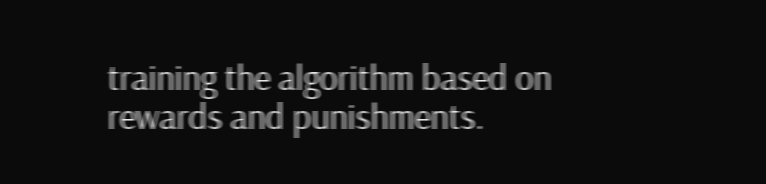training the algorithm based on rewards and punishments.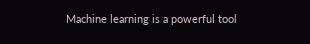Machine learning is a powerful tool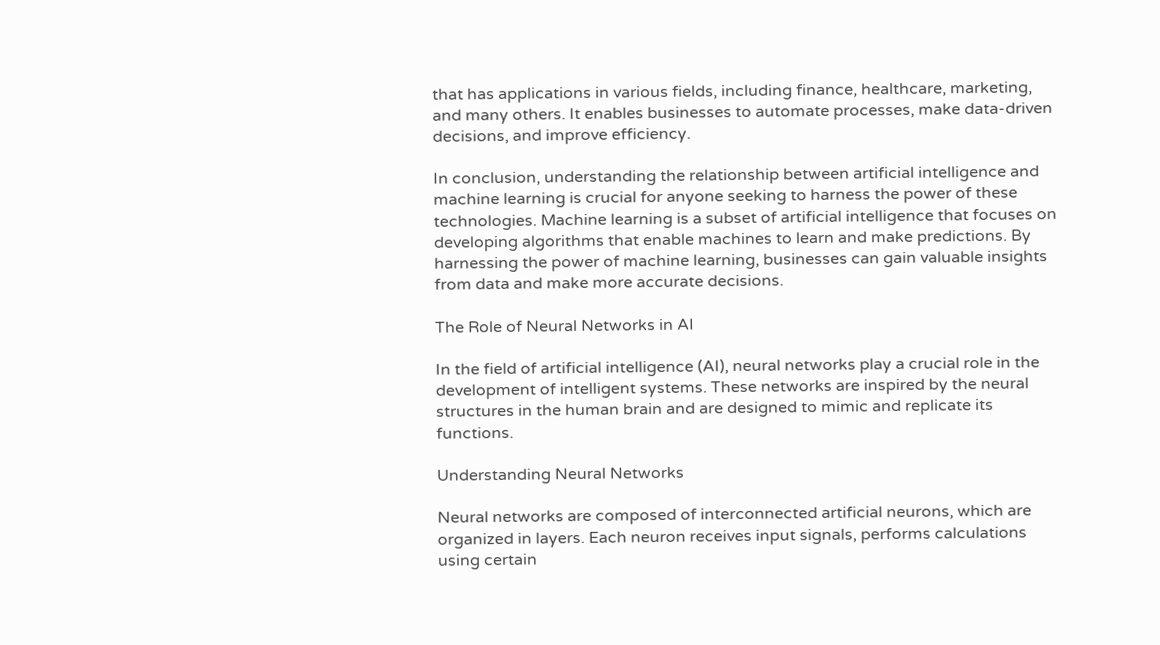that has applications in various fields, including finance, healthcare, marketing, and many others. It enables businesses to automate processes, make data-driven decisions, and improve efficiency.

In conclusion, understanding the relationship between artificial intelligence and machine learning is crucial for anyone seeking to harness the power of these technologies. Machine learning is a subset of artificial intelligence that focuses on developing algorithms that enable machines to learn and make predictions. By harnessing the power of machine learning, businesses can gain valuable insights from data and make more accurate decisions.

The Role of Neural Networks in AI

In the field of artificial intelligence (AI), neural networks play a crucial role in the development of intelligent systems. These networks are inspired by the neural structures in the human brain and are designed to mimic and replicate its functions.

Understanding Neural Networks

Neural networks are composed of interconnected artificial neurons, which are organized in layers. Each neuron receives input signals, performs calculations using certain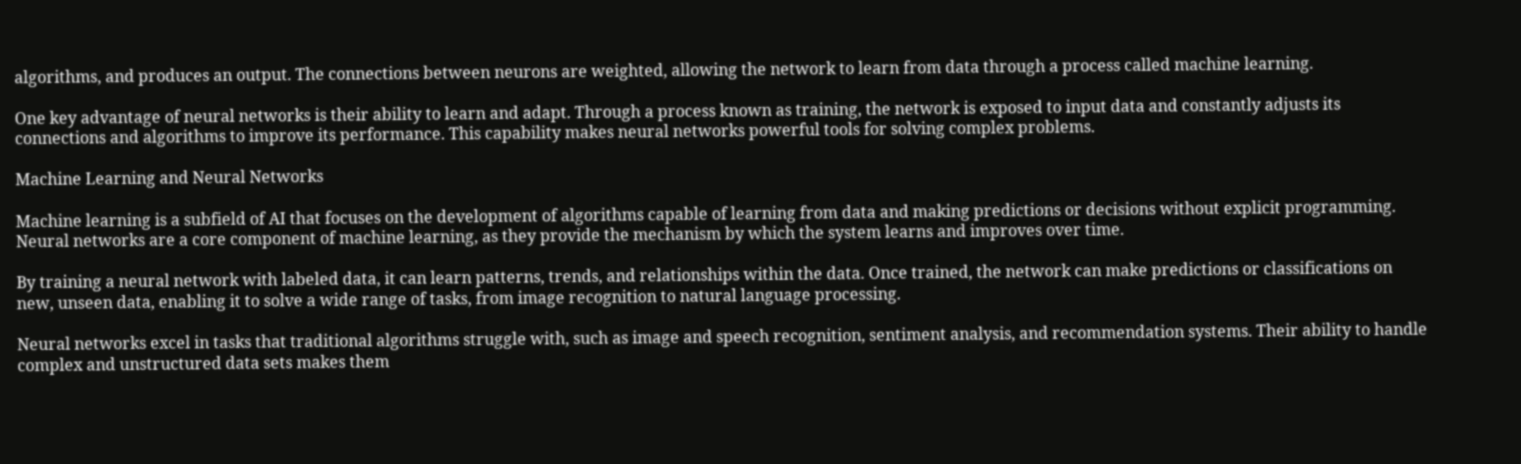algorithms, and produces an output. The connections between neurons are weighted, allowing the network to learn from data through a process called machine learning.

One key advantage of neural networks is their ability to learn and adapt. Through a process known as training, the network is exposed to input data and constantly adjusts its connections and algorithms to improve its performance. This capability makes neural networks powerful tools for solving complex problems.

Machine Learning and Neural Networks

Machine learning is a subfield of AI that focuses on the development of algorithms capable of learning from data and making predictions or decisions without explicit programming. Neural networks are a core component of machine learning, as they provide the mechanism by which the system learns and improves over time.

By training a neural network with labeled data, it can learn patterns, trends, and relationships within the data. Once trained, the network can make predictions or classifications on new, unseen data, enabling it to solve a wide range of tasks, from image recognition to natural language processing.

Neural networks excel in tasks that traditional algorithms struggle with, such as image and speech recognition, sentiment analysis, and recommendation systems. Their ability to handle complex and unstructured data sets makes them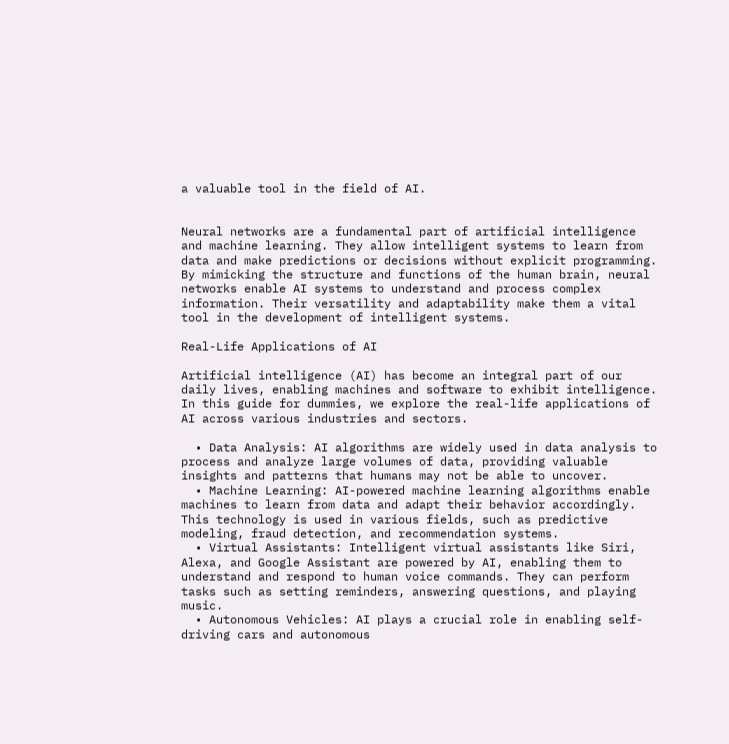a valuable tool in the field of AI.


Neural networks are a fundamental part of artificial intelligence and machine learning. They allow intelligent systems to learn from data and make predictions or decisions without explicit programming. By mimicking the structure and functions of the human brain, neural networks enable AI systems to understand and process complex information. Their versatility and adaptability make them a vital tool in the development of intelligent systems.

Real-Life Applications of AI

Artificial intelligence (AI) has become an integral part of our daily lives, enabling machines and software to exhibit intelligence. In this guide for dummies, we explore the real-life applications of AI across various industries and sectors.

  • Data Analysis: AI algorithms are widely used in data analysis to process and analyze large volumes of data, providing valuable insights and patterns that humans may not be able to uncover.
  • Machine Learning: AI-powered machine learning algorithms enable machines to learn from data and adapt their behavior accordingly. This technology is used in various fields, such as predictive modeling, fraud detection, and recommendation systems.
  • Virtual Assistants: Intelligent virtual assistants like Siri, Alexa, and Google Assistant are powered by AI, enabling them to understand and respond to human voice commands. They can perform tasks such as setting reminders, answering questions, and playing music.
  • Autonomous Vehicles: AI plays a crucial role in enabling self-driving cars and autonomous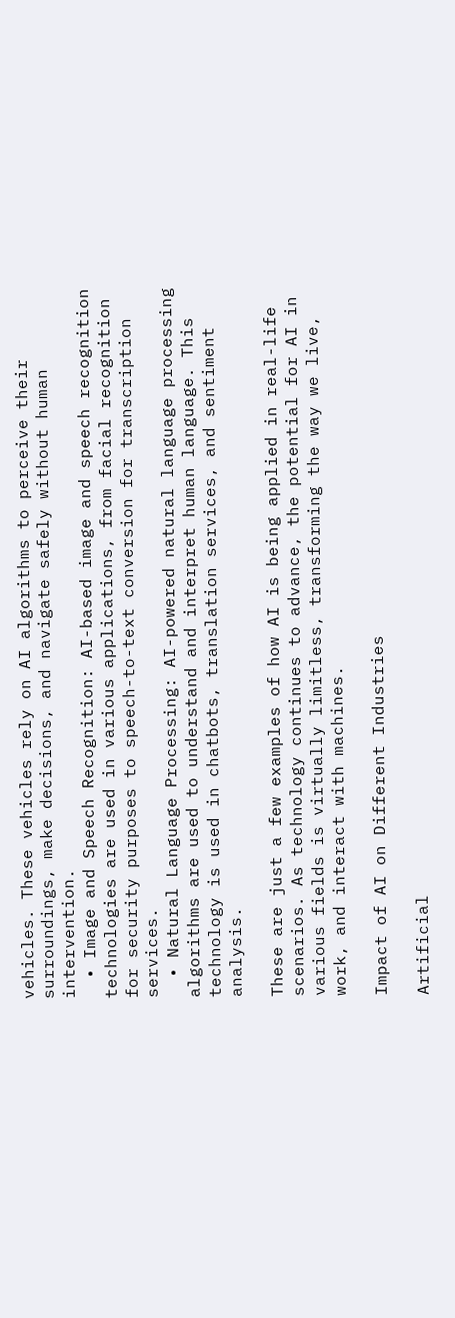vehicles. These vehicles rely on AI algorithms to perceive their surroundings, make decisions, and navigate safely without human intervention.
  • Image and Speech Recognition: AI-based image and speech recognition technologies are used in various applications, from facial recognition for security purposes to speech-to-text conversion for transcription services.
  • Natural Language Processing: AI-powered natural language processing algorithms are used to understand and interpret human language. This technology is used in chatbots, translation services, and sentiment analysis.

These are just a few examples of how AI is being applied in real-life scenarios. As technology continues to advance, the potential for AI in various fields is virtually limitless, transforming the way we live, work, and interact with machines.

Impact of AI on Different Industries

Artificial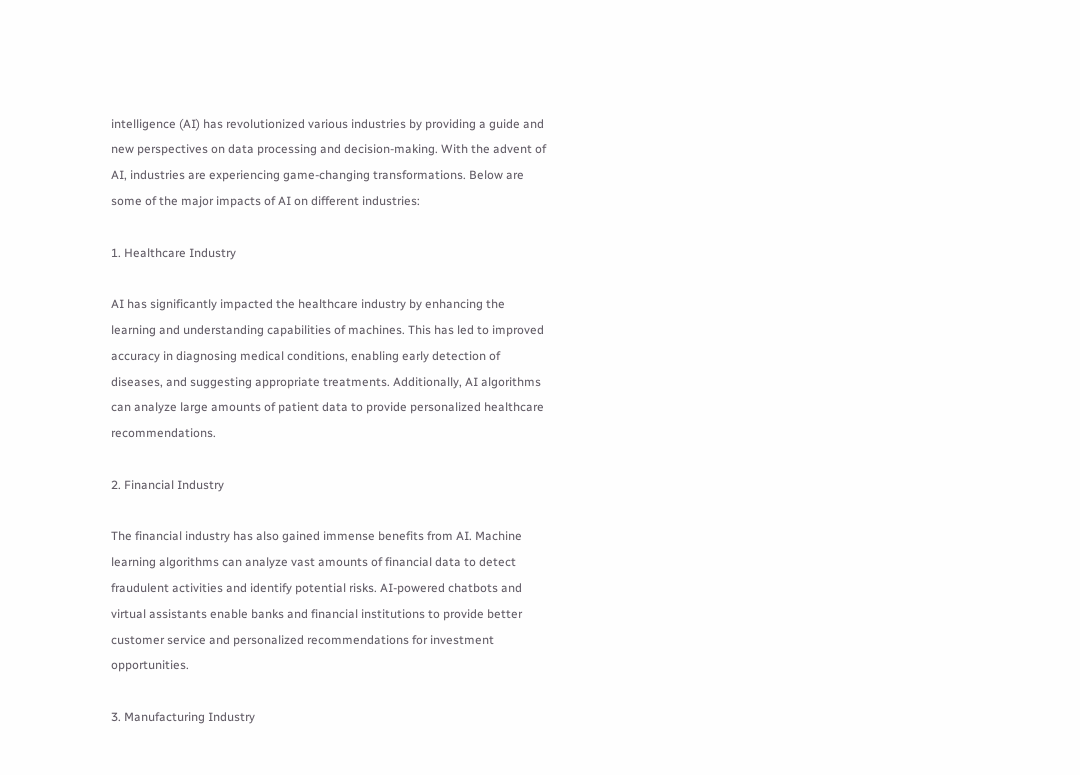intelligence (AI) has revolutionized various industries by providing a guide and new perspectives on data processing and decision-making. With the advent of AI, industries are experiencing game-changing transformations. Below are some of the major impacts of AI on different industries:

1. Healthcare Industry

AI has significantly impacted the healthcare industry by enhancing the learning and understanding capabilities of machines. This has led to improved accuracy in diagnosing medical conditions, enabling early detection of diseases, and suggesting appropriate treatments. Additionally, AI algorithms can analyze large amounts of patient data to provide personalized healthcare recommendations.

2. Financial Industry

The financial industry has also gained immense benefits from AI. Machine learning algorithms can analyze vast amounts of financial data to detect fraudulent activities and identify potential risks. AI-powered chatbots and virtual assistants enable banks and financial institutions to provide better customer service and personalized recommendations for investment opportunities.

3. Manufacturing Industry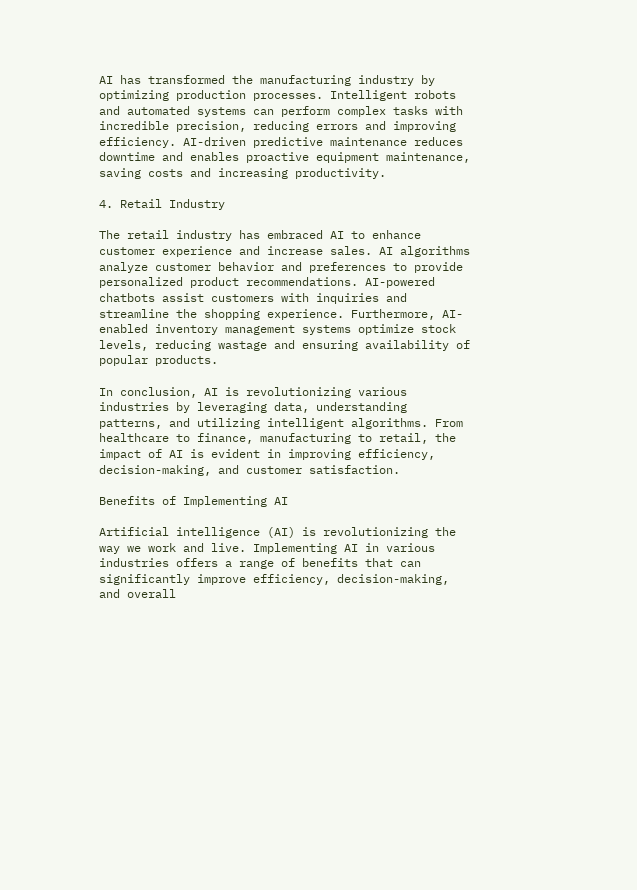AI has transformed the manufacturing industry by optimizing production processes. Intelligent robots and automated systems can perform complex tasks with incredible precision, reducing errors and improving efficiency. AI-driven predictive maintenance reduces downtime and enables proactive equipment maintenance, saving costs and increasing productivity.

4. Retail Industry

The retail industry has embraced AI to enhance customer experience and increase sales. AI algorithms analyze customer behavior and preferences to provide personalized product recommendations. AI-powered chatbots assist customers with inquiries and streamline the shopping experience. Furthermore, AI-enabled inventory management systems optimize stock levels, reducing wastage and ensuring availability of popular products.

In conclusion, AI is revolutionizing various industries by leveraging data, understanding patterns, and utilizing intelligent algorithms. From healthcare to finance, manufacturing to retail, the impact of AI is evident in improving efficiency, decision-making, and customer satisfaction.

Benefits of Implementing AI

Artificial intelligence (AI) is revolutionizing the way we work and live. Implementing AI in various industries offers a range of benefits that can significantly improve efficiency, decision-making, and overall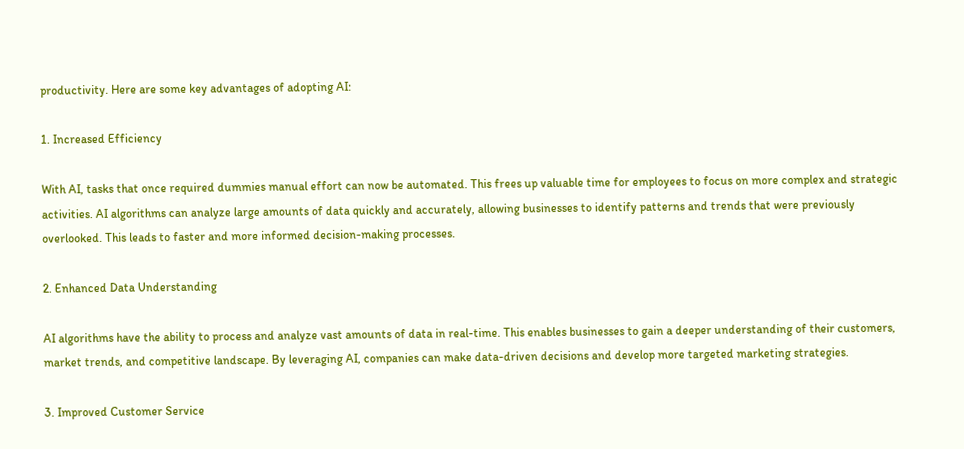productivity. Here are some key advantages of adopting AI:

1. Increased Efficiency

With AI, tasks that once required dummies manual effort can now be automated. This frees up valuable time for employees to focus on more complex and strategic activities. AI algorithms can analyze large amounts of data quickly and accurately, allowing businesses to identify patterns and trends that were previously overlooked. This leads to faster and more informed decision-making processes.

2. Enhanced Data Understanding

AI algorithms have the ability to process and analyze vast amounts of data in real-time. This enables businesses to gain a deeper understanding of their customers, market trends, and competitive landscape. By leveraging AI, companies can make data-driven decisions and develop more targeted marketing strategies.

3. Improved Customer Service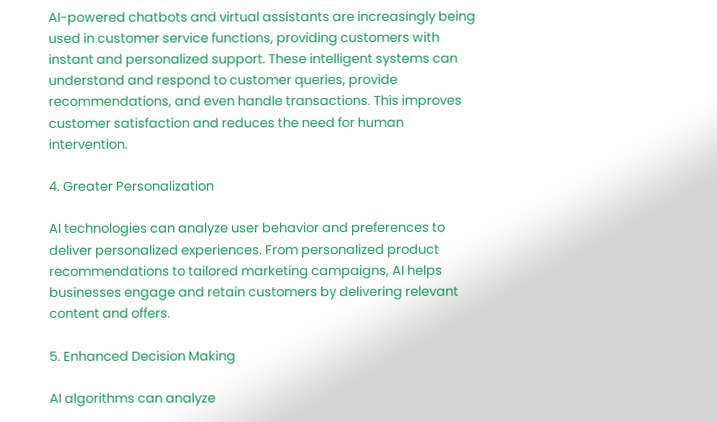AI-powered chatbots and virtual assistants are increasingly being used in customer service functions, providing customers with instant and personalized support. These intelligent systems can understand and respond to customer queries, provide recommendations, and even handle transactions. This improves customer satisfaction and reduces the need for human intervention.

4. Greater Personalization

AI technologies can analyze user behavior and preferences to deliver personalized experiences. From personalized product recommendations to tailored marketing campaigns, AI helps businesses engage and retain customers by delivering relevant content and offers.

5. Enhanced Decision Making

AI algorithms can analyze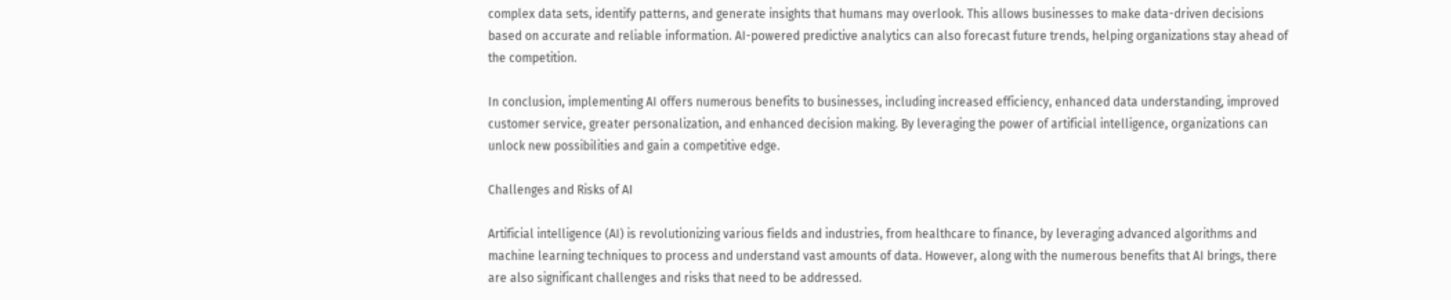complex data sets, identify patterns, and generate insights that humans may overlook. This allows businesses to make data-driven decisions based on accurate and reliable information. AI-powered predictive analytics can also forecast future trends, helping organizations stay ahead of the competition.

In conclusion, implementing AI offers numerous benefits to businesses, including increased efficiency, enhanced data understanding, improved customer service, greater personalization, and enhanced decision making. By leveraging the power of artificial intelligence, organizations can unlock new possibilities and gain a competitive edge.

Challenges and Risks of AI

Artificial intelligence (AI) is revolutionizing various fields and industries, from healthcare to finance, by leveraging advanced algorithms and machine learning techniques to process and understand vast amounts of data. However, along with the numerous benefits that AI brings, there are also significant challenges and risks that need to be addressed.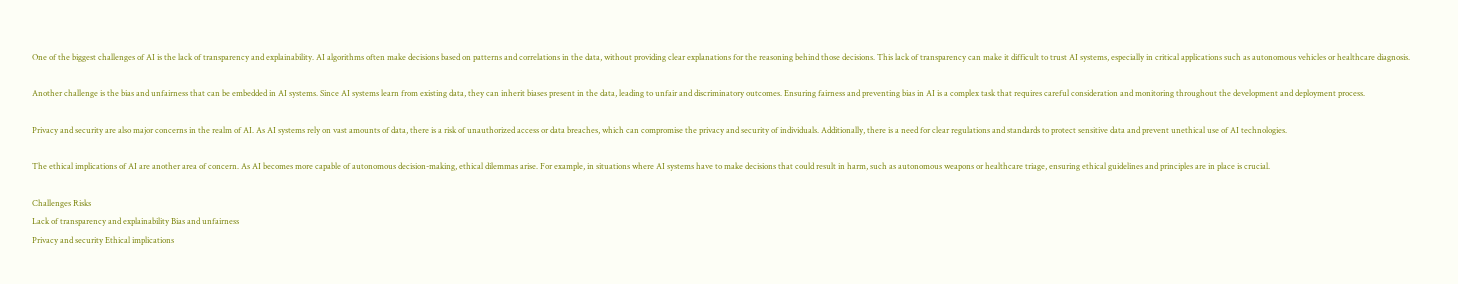One of the biggest challenges of AI is the lack of transparency and explainability. AI algorithms often make decisions based on patterns and correlations in the data, without providing clear explanations for the reasoning behind those decisions. This lack of transparency can make it difficult to trust AI systems, especially in critical applications such as autonomous vehicles or healthcare diagnosis.

Another challenge is the bias and unfairness that can be embedded in AI systems. Since AI systems learn from existing data, they can inherit biases present in the data, leading to unfair and discriminatory outcomes. Ensuring fairness and preventing bias in AI is a complex task that requires careful consideration and monitoring throughout the development and deployment process.

Privacy and security are also major concerns in the realm of AI. As AI systems rely on vast amounts of data, there is a risk of unauthorized access or data breaches, which can compromise the privacy and security of individuals. Additionally, there is a need for clear regulations and standards to protect sensitive data and prevent unethical use of AI technologies.

The ethical implications of AI are another area of concern. As AI becomes more capable of autonomous decision-making, ethical dilemmas arise. For example, in situations where AI systems have to make decisions that could result in harm, such as autonomous weapons or healthcare triage, ensuring ethical guidelines and principles are in place is crucial.

Challenges Risks
Lack of transparency and explainability Bias and unfairness
Privacy and security Ethical implications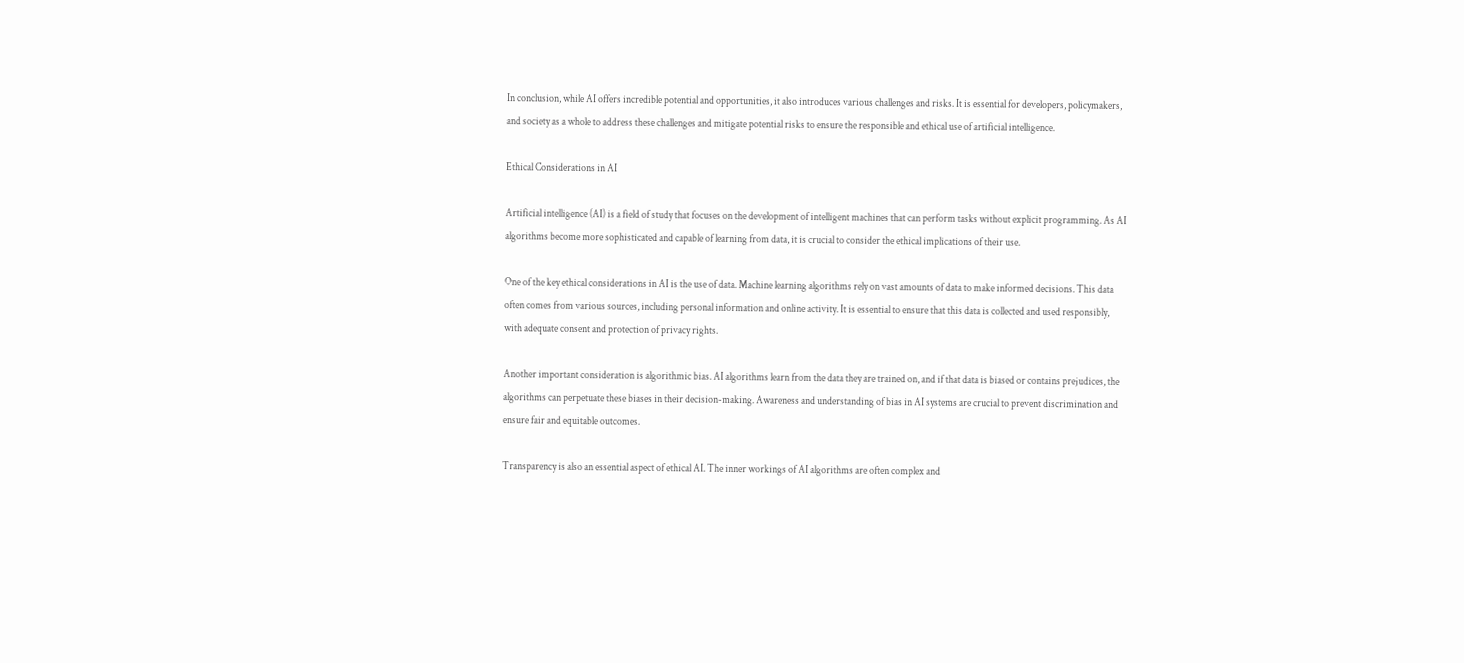In conclusion, while AI offers incredible potential and opportunities, it also introduces various challenges and risks. It is essential for developers, policymakers, and society as a whole to address these challenges and mitigate potential risks to ensure the responsible and ethical use of artificial intelligence.

Ethical Considerations in AI

Artificial intelligence (AI) is a field of study that focuses on the development of intelligent machines that can perform tasks without explicit programming. As AI algorithms become more sophisticated and capable of learning from data, it is crucial to consider the ethical implications of their use.

One of the key ethical considerations in AI is the use of data. Machine learning algorithms rely on vast amounts of data to make informed decisions. This data often comes from various sources, including personal information and online activity. It is essential to ensure that this data is collected and used responsibly, with adequate consent and protection of privacy rights.

Another important consideration is algorithmic bias. AI algorithms learn from the data they are trained on, and if that data is biased or contains prejudices, the algorithms can perpetuate these biases in their decision-making. Awareness and understanding of bias in AI systems are crucial to prevent discrimination and ensure fair and equitable outcomes.

Transparency is also an essential aspect of ethical AI. The inner workings of AI algorithms are often complex and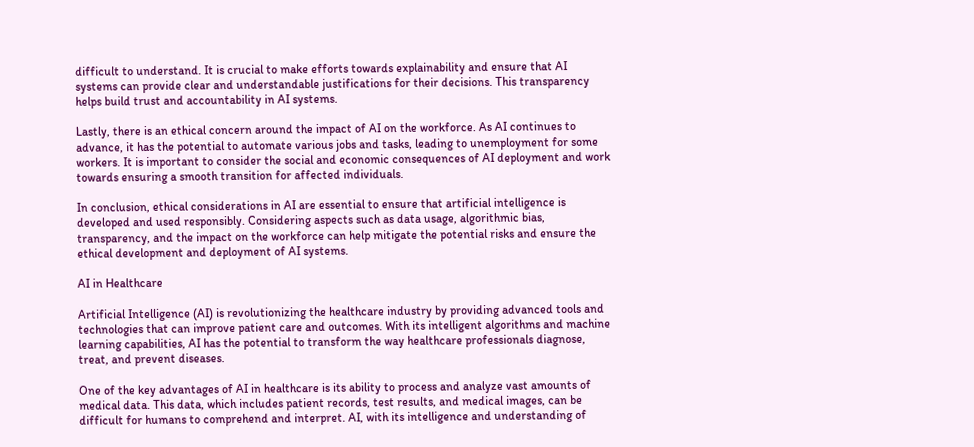difficult to understand. It is crucial to make efforts towards explainability and ensure that AI systems can provide clear and understandable justifications for their decisions. This transparency helps build trust and accountability in AI systems.

Lastly, there is an ethical concern around the impact of AI on the workforce. As AI continues to advance, it has the potential to automate various jobs and tasks, leading to unemployment for some workers. It is important to consider the social and economic consequences of AI deployment and work towards ensuring a smooth transition for affected individuals.

In conclusion, ethical considerations in AI are essential to ensure that artificial intelligence is developed and used responsibly. Considering aspects such as data usage, algorithmic bias, transparency, and the impact on the workforce can help mitigate the potential risks and ensure the ethical development and deployment of AI systems.

AI in Healthcare

Artificial Intelligence (AI) is revolutionizing the healthcare industry by providing advanced tools and technologies that can improve patient care and outcomes. With its intelligent algorithms and machine learning capabilities, AI has the potential to transform the way healthcare professionals diagnose, treat, and prevent diseases.

One of the key advantages of AI in healthcare is its ability to process and analyze vast amounts of medical data. This data, which includes patient records, test results, and medical images, can be difficult for humans to comprehend and interpret. AI, with its intelligence and understanding of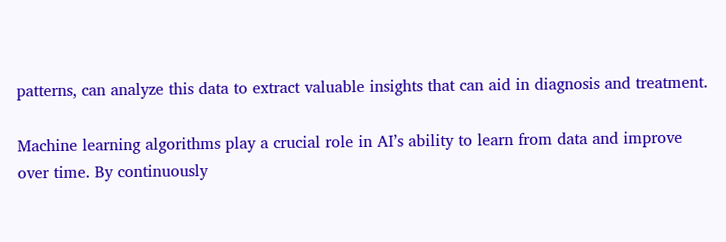patterns, can analyze this data to extract valuable insights that can aid in diagnosis and treatment.

Machine learning algorithms play a crucial role in AI’s ability to learn from data and improve over time. By continuously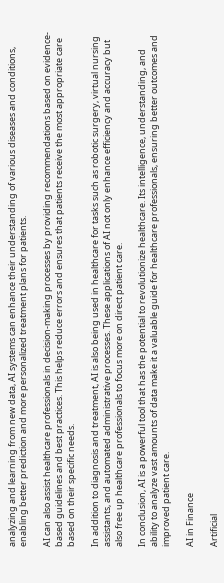analyzing and learning from new data, AI systems can enhance their understanding of various diseases and conditions, enabling better prediction and more personalized treatment plans for patients.

AI can also assist healthcare professionals in decision-making processes by providing recommendations based on evidence-based guidelines and best practices. This helps reduce errors and ensures that patients receive the most appropriate care based on their specific needs.

In addition to diagnosis and treatment, AI is also being used in healthcare for tasks such as robotic surgery, virtual nursing assistants, and automated administrative processes. These applications of AI not only enhance efficiency and accuracy but also free up healthcare professionals to focus more on direct patient care.

In conclusion, AI is a powerful tool that has the potential to revolutionize healthcare. Its intelligence, understanding, and ability to analyze vast amounts of data make it a valuable guide for healthcare professionals, ensuring better outcomes and improved patient care.

AI in Finance

Artificial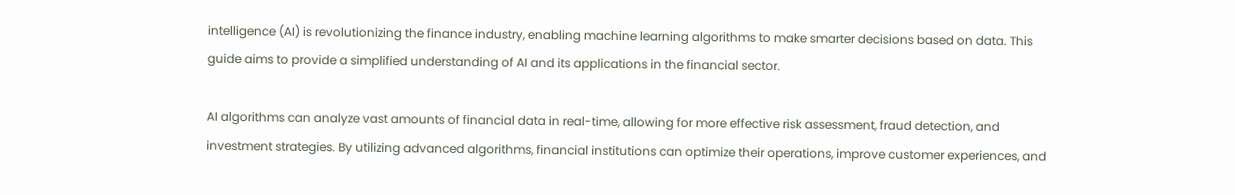intelligence (AI) is revolutionizing the finance industry, enabling machine learning algorithms to make smarter decisions based on data. This guide aims to provide a simplified understanding of AI and its applications in the financial sector.

AI algorithms can analyze vast amounts of financial data in real-time, allowing for more effective risk assessment, fraud detection, and investment strategies. By utilizing advanced algorithms, financial institutions can optimize their operations, improve customer experiences, and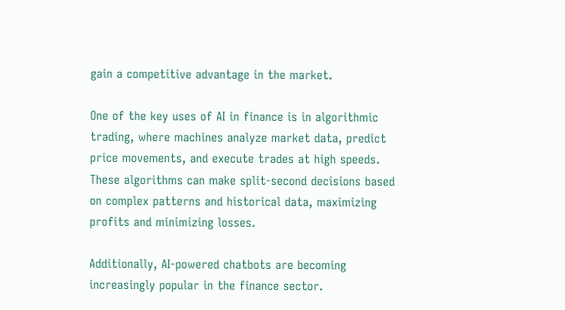gain a competitive advantage in the market.

One of the key uses of AI in finance is in algorithmic trading, where machines analyze market data, predict price movements, and execute trades at high speeds. These algorithms can make split-second decisions based on complex patterns and historical data, maximizing profits and minimizing losses.

Additionally, AI-powered chatbots are becoming increasingly popular in the finance sector.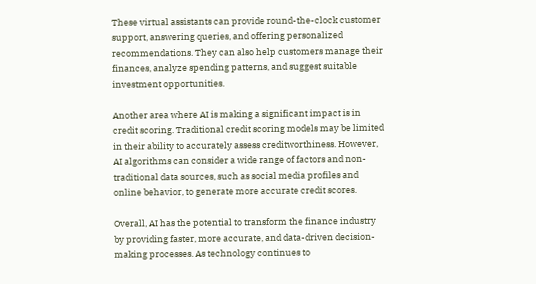These virtual assistants can provide round-the-clock customer support, answering queries, and offering personalized recommendations. They can also help customers manage their finances, analyze spending patterns, and suggest suitable investment opportunities.

Another area where AI is making a significant impact is in credit scoring. Traditional credit scoring models may be limited in their ability to accurately assess creditworthiness. However, AI algorithms can consider a wide range of factors and non-traditional data sources, such as social media profiles and online behavior, to generate more accurate credit scores.

Overall, AI has the potential to transform the finance industry by providing faster, more accurate, and data-driven decision-making processes. As technology continues to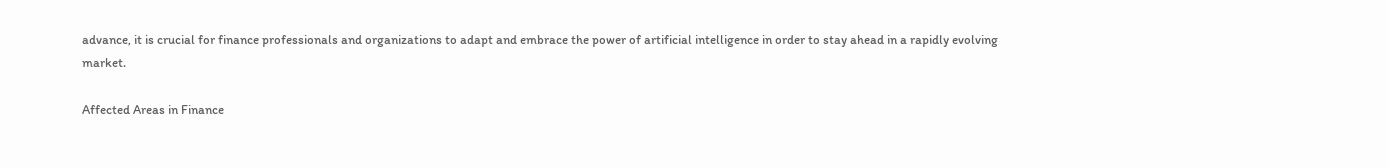advance, it is crucial for finance professionals and organizations to adapt and embrace the power of artificial intelligence in order to stay ahead in a rapidly evolving market.

Affected Areas in Finance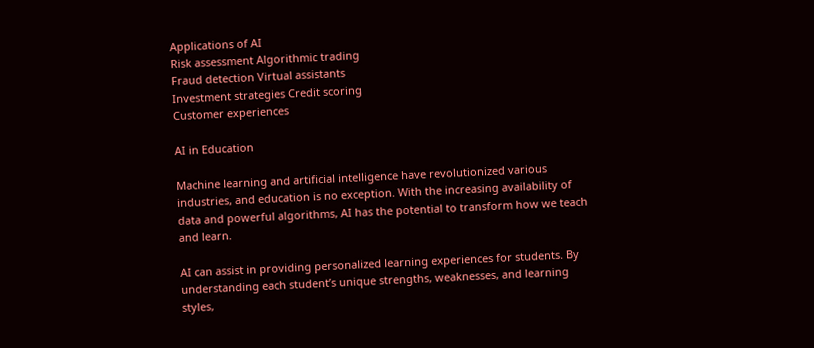Applications of AI
Risk assessment Algorithmic trading
Fraud detection Virtual assistants
Investment strategies Credit scoring
Customer experiences

AI in Education

Machine learning and artificial intelligence have revolutionized various industries, and education is no exception. With the increasing availability of data and powerful algorithms, AI has the potential to transform how we teach and learn.

AI can assist in providing personalized learning experiences for students. By understanding each student’s unique strengths, weaknesses, and learning styles,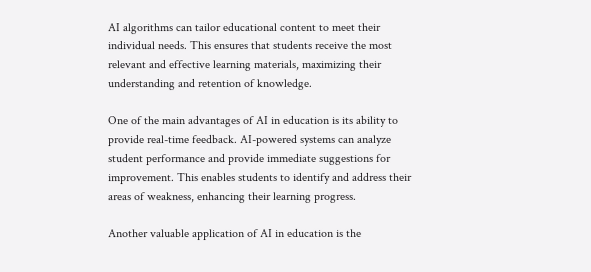AI algorithms can tailor educational content to meet their individual needs. This ensures that students receive the most relevant and effective learning materials, maximizing their understanding and retention of knowledge.

One of the main advantages of AI in education is its ability to provide real-time feedback. AI-powered systems can analyze student performance and provide immediate suggestions for improvement. This enables students to identify and address their areas of weakness, enhancing their learning progress.

Another valuable application of AI in education is the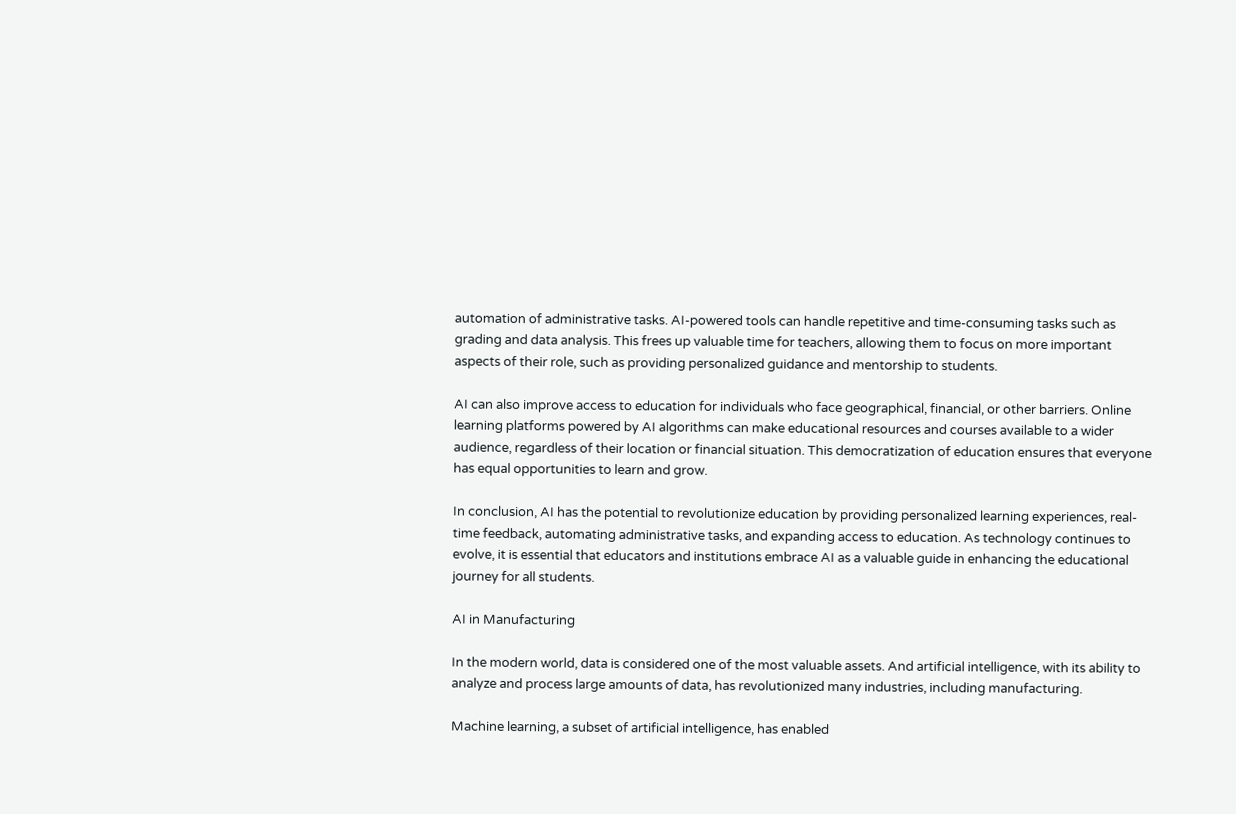automation of administrative tasks. AI-powered tools can handle repetitive and time-consuming tasks such as grading and data analysis. This frees up valuable time for teachers, allowing them to focus on more important aspects of their role, such as providing personalized guidance and mentorship to students.

AI can also improve access to education for individuals who face geographical, financial, or other barriers. Online learning platforms powered by AI algorithms can make educational resources and courses available to a wider audience, regardless of their location or financial situation. This democratization of education ensures that everyone has equal opportunities to learn and grow.

In conclusion, AI has the potential to revolutionize education by providing personalized learning experiences, real-time feedback, automating administrative tasks, and expanding access to education. As technology continues to evolve, it is essential that educators and institutions embrace AI as a valuable guide in enhancing the educational journey for all students.

AI in Manufacturing

In the modern world, data is considered one of the most valuable assets. And artificial intelligence, with its ability to analyze and process large amounts of data, has revolutionized many industries, including manufacturing.

Machine learning, a subset of artificial intelligence, has enabled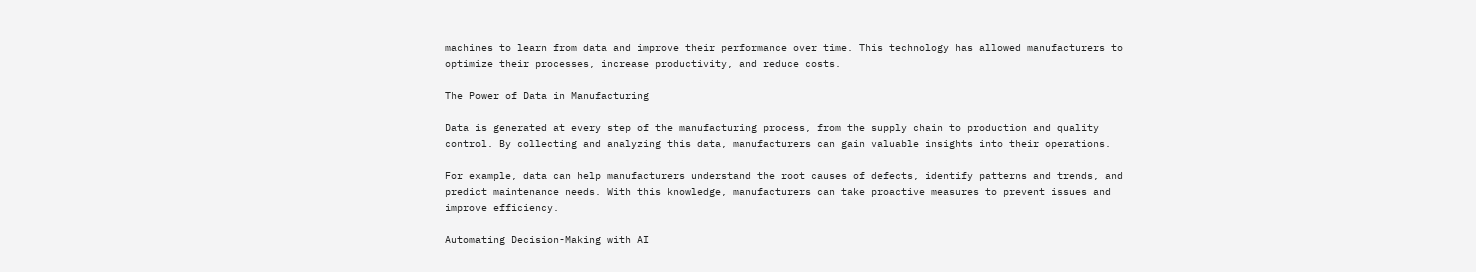machines to learn from data and improve their performance over time. This technology has allowed manufacturers to optimize their processes, increase productivity, and reduce costs.

The Power of Data in Manufacturing

Data is generated at every step of the manufacturing process, from the supply chain to production and quality control. By collecting and analyzing this data, manufacturers can gain valuable insights into their operations.

For example, data can help manufacturers understand the root causes of defects, identify patterns and trends, and predict maintenance needs. With this knowledge, manufacturers can take proactive measures to prevent issues and improve efficiency.

Automating Decision-Making with AI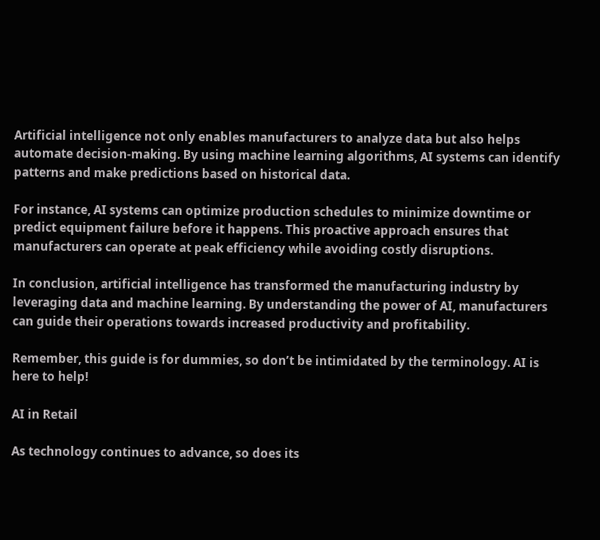Artificial intelligence not only enables manufacturers to analyze data but also helps automate decision-making. By using machine learning algorithms, AI systems can identify patterns and make predictions based on historical data.

For instance, AI systems can optimize production schedules to minimize downtime or predict equipment failure before it happens. This proactive approach ensures that manufacturers can operate at peak efficiency while avoiding costly disruptions.

In conclusion, artificial intelligence has transformed the manufacturing industry by leveraging data and machine learning. By understanding the power of AI, manufacturers can guide their operations towards increased productivity and profitability.

Remember, this guide is for dummies, so don’t be intimidated by the terminology. AI is here to help!

AI in Retail

As technology continues to advance, so does its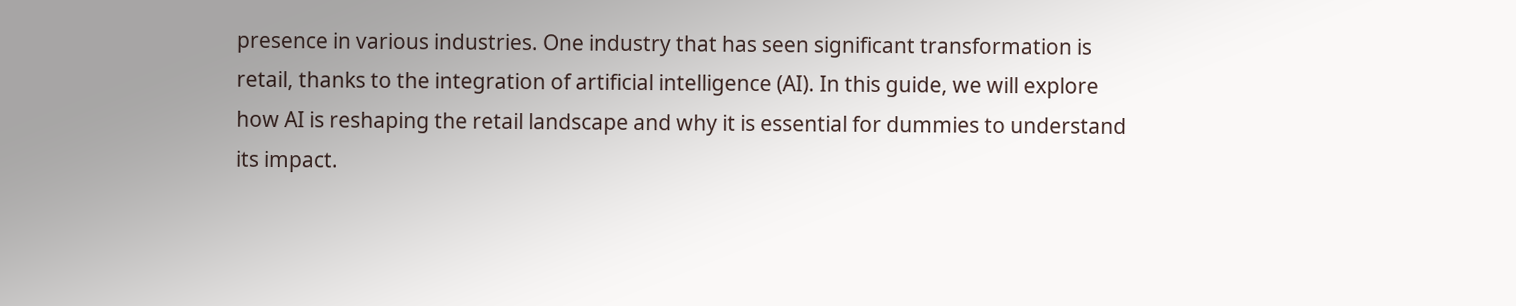presence in various industries. One industry that has seen significant transformation is retail, thanks to the integration of artificial intelligence (AI). In this guide, we will explore how AI is reshaping the retail landscape and why it is essential for dummies to understand its impact.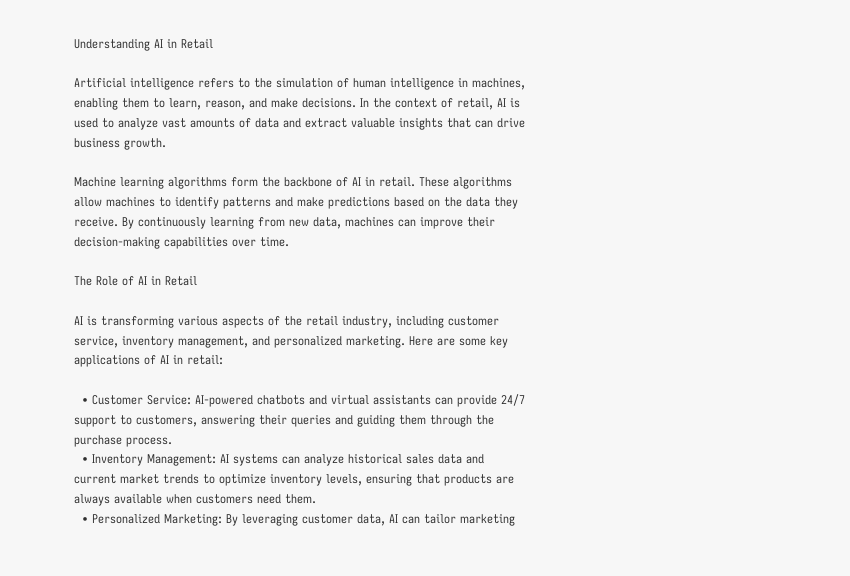Understanding AI in Retail

Artificial intelligence refers to the simulation of human intelligence in machines, enabling them to learn, reason, and make decisions. In the context of retail, AI is used to analyze vast amounts of data and extract valuable insights that can drive business growth.

Machine learning algorithms form the backbone of AI in retail. These algorithms allow machines to identify patterns and make predictions based on the data they receive. By continuously learning from new data, machines can improve their decision-making capabilities over time.

The Role of AI in Retail

AI is transforming various aspects of the retail industry, including customer service, inventory management, and personalized marketing. Here are some key applications of AI in retail:

  • Customer Service: AI-powered chatbots and virtual assistants can provide 24/7 support to customers, answering their queries and guiding them through the purchase process.
  • Inventory Management: AI systems can analyze historical sales data and current market trends to optimize inventory levels, ensuring that products are always available when customers need them.
  • Personalized Marketing: By leveraging customer data, AI can tailor marketing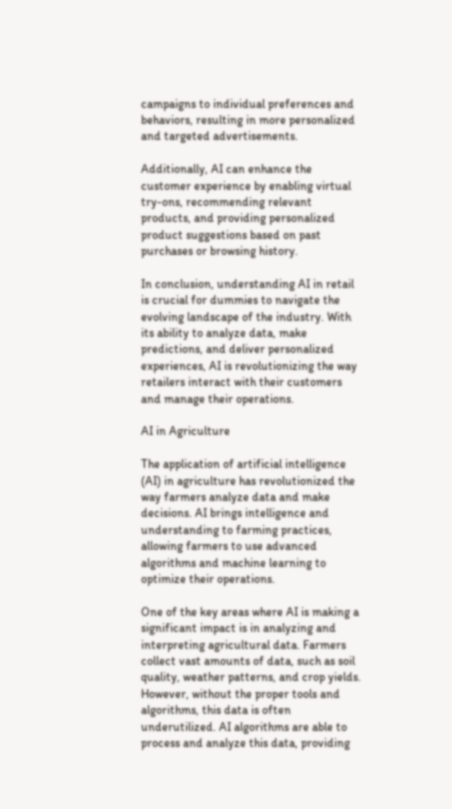campaigns to individual preferences and behaviors, resulting in more personalized and targeted advertisements.

Additionally, AI can enhance the customer experience by enabling virtual try-ons, recommending relevant products, and providing personalized product suggestions based on past purchases or browsing history.

In conclusion, understanding AI in retail is crucial for dummies to navigate the evolving landscape of the industry. With its ability to analyze data, make predictions, and deliver personalized experiences, AI is revolutionizing the way retailers interact with their customers and manage their operations.

AI in Agriculture

The application of artificial intelligence (AI) in agriculture has revolutionized the way farmers analyze data and make decisions. AI brings intelligence and understanding to farming practices, allowing farmers to use advanced algorithms and machine learning to optimize their operations.

One of the key areas where AI is making a significant impact is in analyzing and interpreting agricultural data. Farmers collect vast amounts of data, such as soil quality, weather patterns, and crop yields. However, without the proper tools and algorithms, this data is often underutilized. AI algorithms are able to process and analyze this data, providing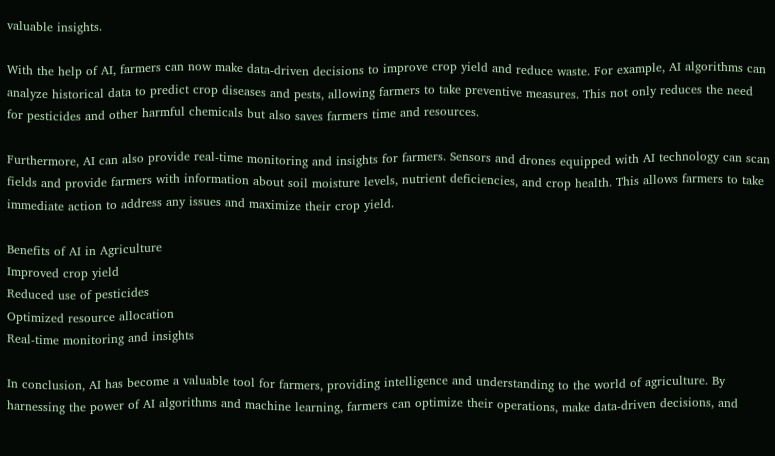valuable insights.

With the help of AI, farmers can now make data-driven decisions to improve crop yield and reduce waste. For example, AI algorithms can analyze historical data to predict crop diseases and pests, allowing farmers to take preventive measures. This not only reduces the need for pesticides and other harmful chemicals but also saves farmers time and resources.

Furthermore, AI can also provide real-time monitoring and insights for farmers. Sensors and drones equipped with AI technology can scan fields and provide farmers with information about soil moisture levels, nutrient deficiencies, and crop health. This allows farmers to take immediate action to address any issues and maximize their crop yield.

Benefits of AI in Agriculture
Improved crop yield
Reduced use of pesticides
Optimized resource allocation
Real-time monitoring and insights

In conclusion, AI has become a valuable tool for farmers, providing intelligence and understanding to the world of agriculture. By harnessing the power of AI algorithms and machine learning, farmers can optimize their operations, make data-driven decisions, and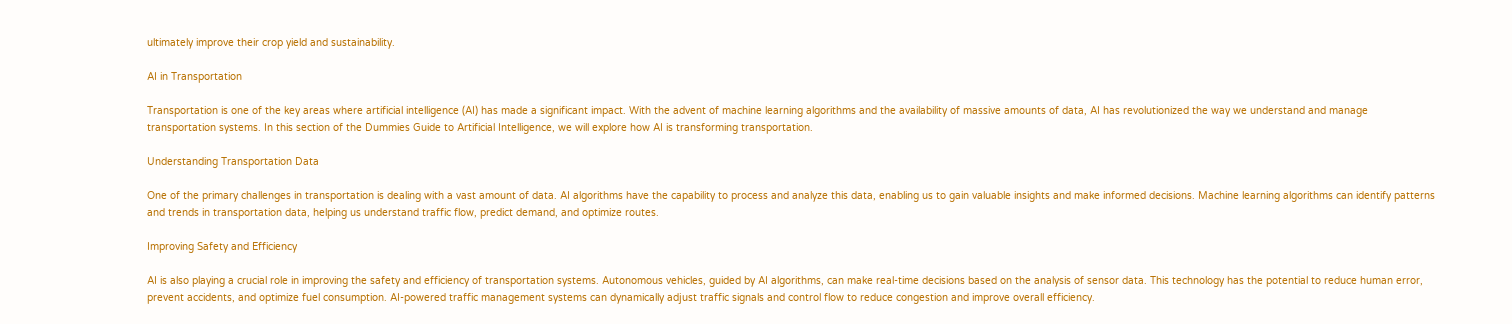ultimately improve their crop yield and sustainability.

AI in Transportation

Transportation is one of the key areas where artificial intelligence (AI) has made a significant impact. With the advent of machine learning algorithms and the availability of massive amounts of data, AI has revolutionized the way we understand and manage transportation systems. In this section of the Dummies Guide to Artificial Intelligence, we will explore how AI is transforming transportation.

Understanding Transportation Data

One of the primary challenges in transportation is dealing with a vast amount of data. AI algorithms have the capability to process and analyze this data, enabling us to gain valuable insights and make informed decisions. Machine learning algorithms can identify patterns and trends in transportation data, helping us understand traffic flow, predict demand, and optimize routes.

Improving Safety and Efficiency

AI is also playing a crucial role in improving the safety and efficiency of transportation systems. Autonomous vehicles, guided by AI algorithms, can make real-time decisions based on the analysis of sensor data. This technology has the potential to reduce human error, prevent accidents, and optimize fuel consumption. AI-powered traffic management systems can dynamically adjust traffic signals and control flow to reduce congestion and improve overall efficiency.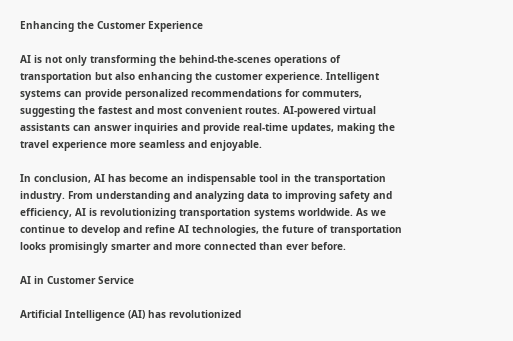Enhancing the Customer Experience

AI is not only transforming the behind-the-scenes operations of transportation but also enhancing the customer experience. Intelligent systems can provide personalized recommendations for commuters, suggesting the fastest and most convenient routes. AI-powered virtual assistants can answer inquiries and provide real-time updates, making the travel experience more seamless and enjoyable.

In conclusion, AI has become an indispensable tool in the transportation industry. From understanding and analyzing data to improving safety and efficiency, AI is revolutionizing transportation systems worldwide. As we continue to develop and refine AI technologies, the future of transportation looks promisingly smarter and more connected than ever before.

AI in Customer Service

Artificial Intelligence (AI) has revolutionized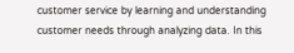customer service by learning and understanding customer needs through analyzing data. In this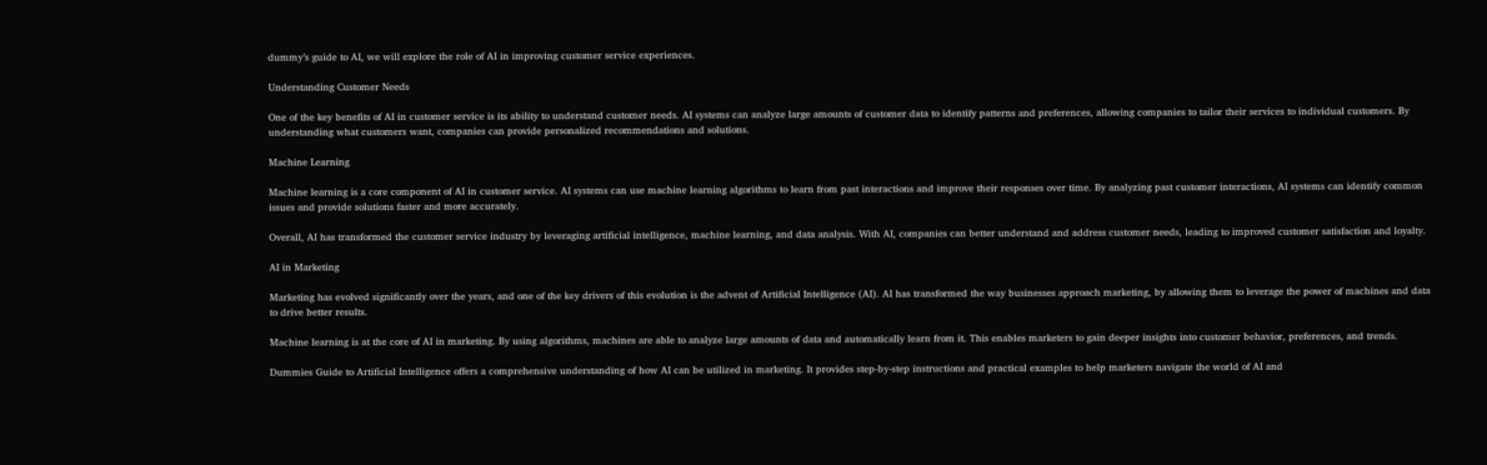dummy’s guide to AI, we will explore the role of AI in improving customer service experiences.

Understanding Customer Needs

One of the key benefits of AI in customer service is its ability to understand customer needs. AI systems can analyze large amounts of customer data to identify patterns and preferences, allowing companies to tailor their services to individual customers. By understanding what customers want, companies can provide personalized recommendations and solutions.

Machine Learning

Machine learning is a core component of AI in customer service. AI systems can use machine learning algorithms to learn from past interactions and improve their responses over time. By analyzing past customer interactions, AI systems can identify common issues and provide solutions faster and more accurately.

Overall, AI has transformed the customer service industry by leveraging artificial intelligence, machine learning, and data analysis. With AI, companies can better understand and address customer needs, leading to improved customer satisfaction and loyalty.

AI in Marketing

Marketing has evolved significantly over the years, and one of the key drivers of this evolution is the advent of Artificial Intelligence (AI). AI has transformed the way businesses approach marketing, by allowing them to leverage the power of machines and data to drive better results.

Machine learning is at the core of AI in marketing. By using algorithms, machines are able to analyze large amounts of data and automatically learn from it. This enables marketers to gain deeper insights into customer behavior, preferences, and trends.

Dummies Guide to Artificial Intelligence offers a comprehensive understanding of how AI can be utilized in marketing. It provides step-by-step instructions and practical examples to help marketers navigate the world of AI and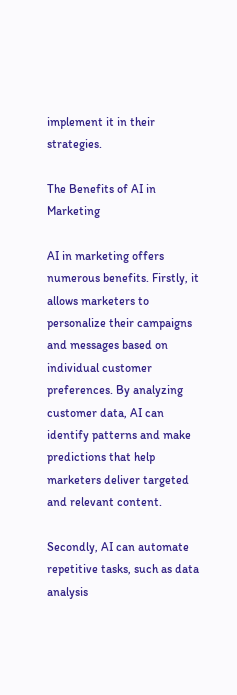implement it in their strategies.

The Benefits of AI in Marketing

AI in marketing offers numerous benefits. Firstly, it allows marketers to personalize their campaigns and messages based on individual customer preferences. By analyzing customer data, AI can identify patterns and make predictions that help marketers deliver targeted and relevant content.

Secondly, AI can automate repetitive tasks, such as data analysis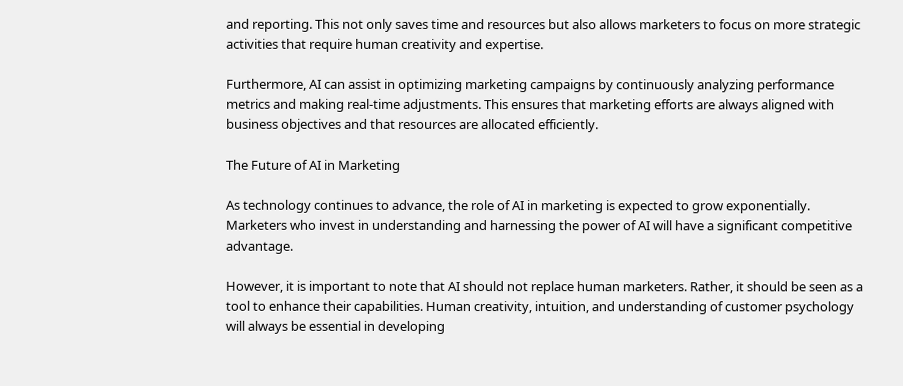and reporting. This not only saves time and resources but also allows marketers to focus on more strategic activities that require human creativity and expertise.

Furthermore, AI can assist in optimizing marketing campaigns by continuously analyzing performance metrics and making real-time adjustments. This ensures that marketing efforts are always aligned with business objectives and that resources are allocated efficiently.

The Future of AI in Marketing

As technology continues to advance, the role of AI in marketing is expected to grow exponentially. Marketers who invest in understanding and harnessing the power of AI will have a significant competitive advantage.

However, it is important to note that AI should not replace human marketers. Rather, it should be seen as a tool to enhance their capabilities. Human creativity, intuition, and understanding of customer psychology will always be essential in developing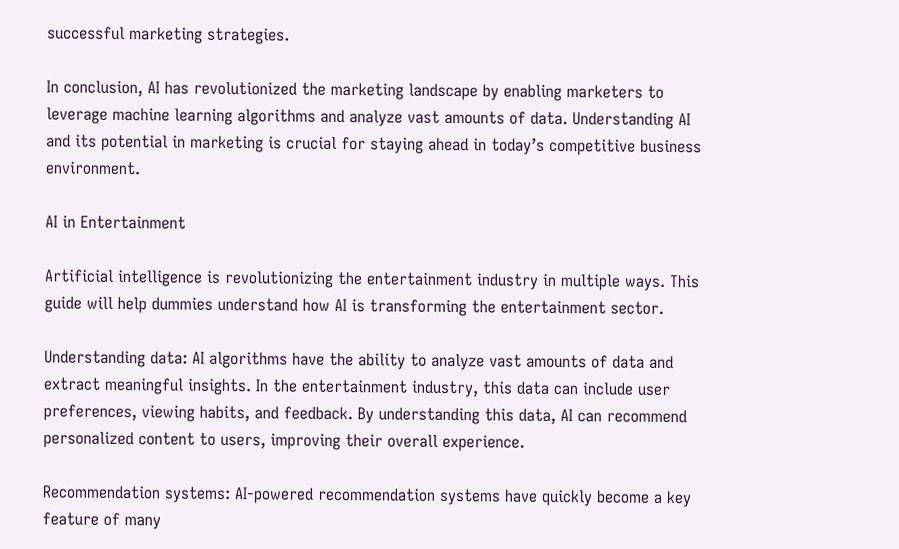successful marketing strategies.

In conclusion, AI has revolutionized the marketing landscape by enabling marketers to leverage machine learning algorithms and analyze vast amounts of data. Understanding AI and its potential in marketing is crucial for staying ahead in today’s competitive business environment.

AI in Entertainment

Artificial intelligence is revolutionizing the entertainment industry in multiple ways. This guide will help dummies understand how AI is transforming the entertainment sector.

Understanding data: AI algorithms have the ability to analyze vast amounts of data and extract meaningful insights. In the entertainment industry, this data can include user preferences, viewing habits, and feedback. By understanding this data, AI can recommend personalized content to users, improving their overall experience.

Recommendation systems: AI-powered recommendation systems have quickly become a key feature of many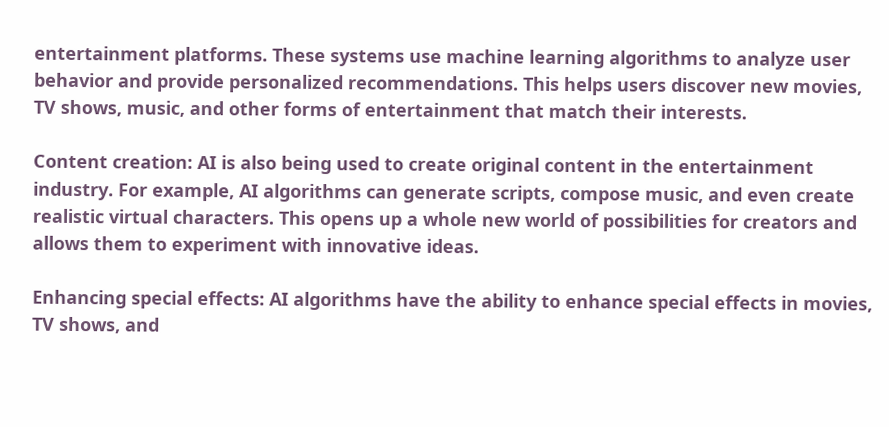entertainment platforms. These systems use machine learning algorithms to analyze user behavior and provide personalized recommendations. This helps users discover new movies, TV shows, music, and other forms of entertainment that match their interests.

Content creation: AI is also being used to create original content in the entertainment industry. For example, AI algorithms can generate scripts, compose music, and even create realistic virtual characters. This opens up a whole new world of possibilities for creators and allows them to experiment with innovative ideas.

Enhancing special effects: AI algorithms have the ability to enhance special effects in movies, TV shows, and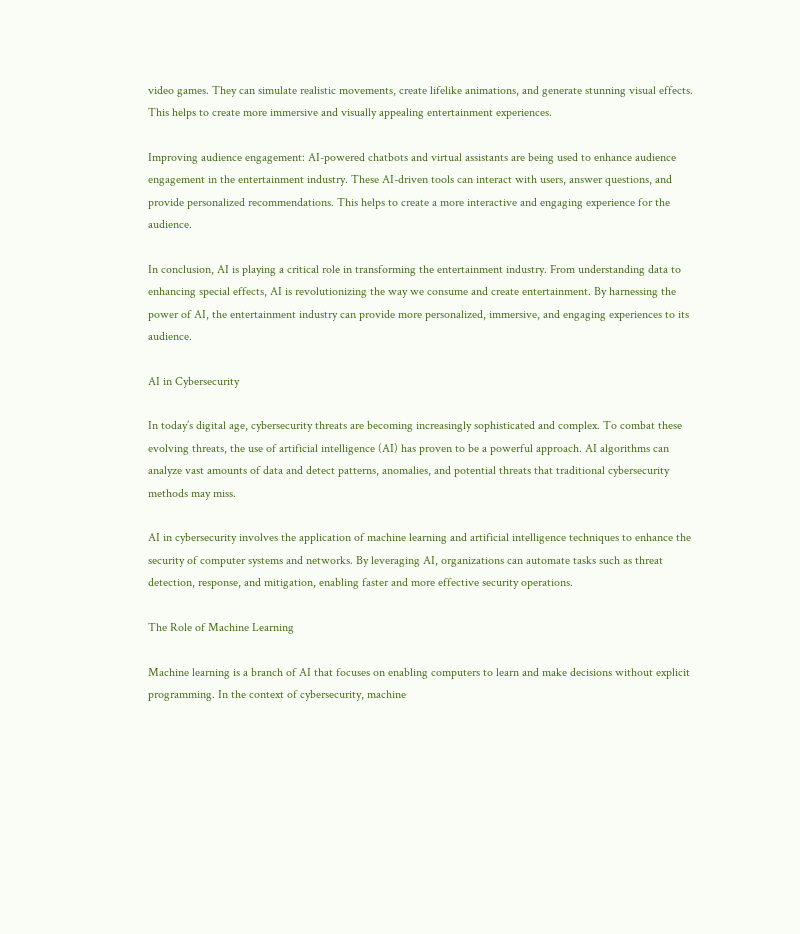video games. They can simulate realistic movements, create lifelike animations, and generate stunning visual effects. This helps to create more immersive and visually appealing entertainment experiences.

Improving audience engagement: AI-powered chatbots and virtual assistants are being used to enhance audience engagement in the entertainment industry. These AI-driven tools can interact with users, answer questions, and provide personalized recommendations. This helps to create a more interactive and engaging experience for the audience.

In conclusion, AI is playing a critical role in transforming the entertainment industry. From understanding data to enhancing special effects, AI is revolutionizing the way we consume and create entertainment. By harnessing the power of AI, the entertainment industry can provide more personalized, immersive, and engaging experiences to its audience.

AI in Cybersecurity

In today’s digital age, cybersecurity threats are becoming increasingly sophisticated and complex. To combat these evolving threats, the use of artificial intelligence (AI) has proven to be a powerful approach. AI algorithms can analyze vast amounts of data and detect patterns, anomalies, and potential threats that traditional cybersecurity methods may miss.

AI in cybersecurity involves the application of machine learning and artificial intelligence techniques to enhance the security of computer systems and networks. By leveraging AI, organizations can automate tasks such as threat detection, response, and mitigation, enabling faster and more effective security operations.

The Role of Machine Learning

Machine learning is a branch of AI that focuses on enabling computers to learn and make decisions without explicit programming. In the context of cybersecurity, machine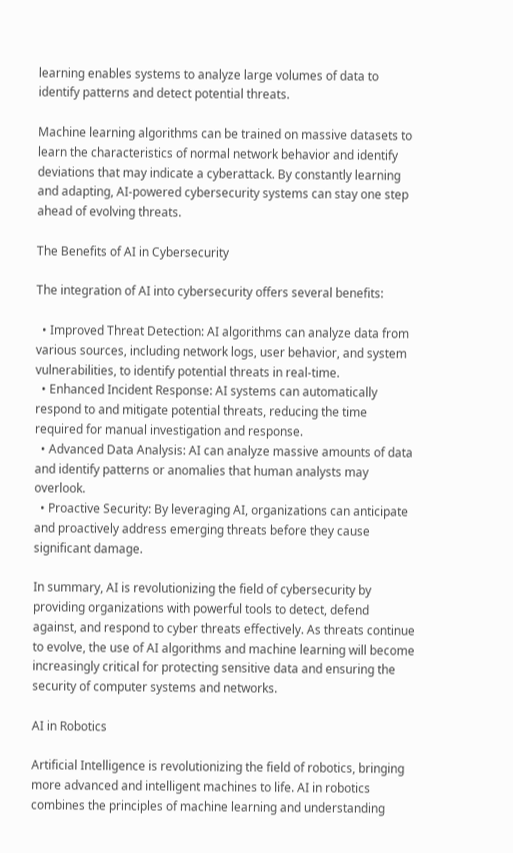learning enables systems to analyze large volumes of data to identify patterns and detect potential threats.

Machine learning algorithms can be trained on massive datasets to learn the characteristics of normal network behavior and identify deviations that may indicate a cyberattack. By constantly learning and adapting, AI-powered cybersecurity systems can stay one step ahead of evolving threats.

The Benefits of AI in Cybersecurity

The integration of AI into cybersecurity offers several benefits:

  • Improved Threat Detection: AI algorithms can analyze data from various sources, including network logs, user behavior, and system vulnerabilities, to identify potential threats in real-time.
  • Enhanced Incident Response: AI systems can automatically respond to and mitigate potential threats, reducing the time required for manual investigation and response.
  • Advanced Data Analysis: AI can analyze massive amounts of data and identify patterns or anomalies that human analysts may overlook.
  • Proactive Security: By leveraging AI, organizations can anticipate and proactively address emerging threats before they cause significant damage.

In summary, AI is revolutionizing the field of cybersecurity by providing organizations with powerful tools to detect, defend against, and respond to cyber threats effectively. As threats continue to evolve, the use of AI algorithms and machine learning will become increasingly critical for protecting sensitive data and ensuring the security of computer systems and networks.

AI in Robotics

Artificial Intelligence is revolutionizing the field of robotics, bringing more advanced and intelligent machines to life. AI in robotics combines the principles of machine learning and understanding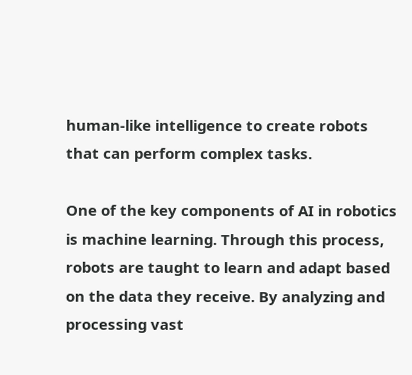human-like intelligence to create robots that can perform complex tasks.

One of the key components of AI in robotics is machine learning. Through this process, robots are taught to learn and adapt based on the data they receive. By analyzing and processing vast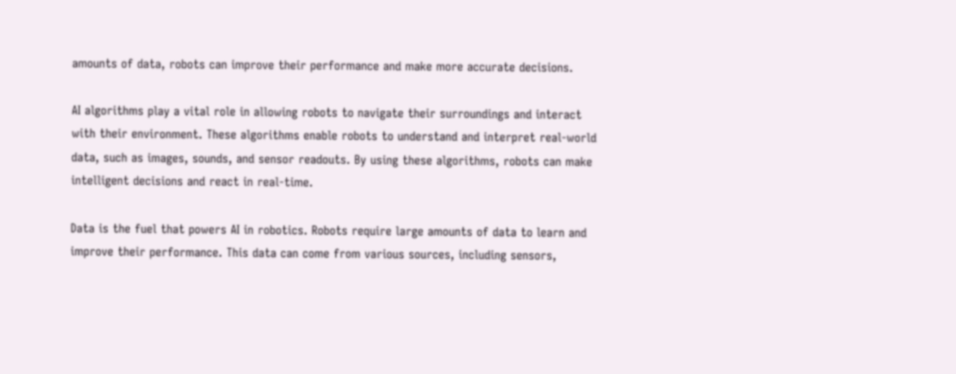amounts of data, robots can improve their performance and make more accurate decisions.

AI algorithms play a vital role in allowing robots to navigate their surroundings and interact with their environment. These algorithms enable robots to understand and interpret real-world data, such as images, sounds, and sensor readouts. By using these algorithms, robots can make intelligent decisions and react in real-time.

Data is the fuel that powers AI in robotics. Robots require large amounts of data to learn and improve their performance. This data can come from various sources, including sensors,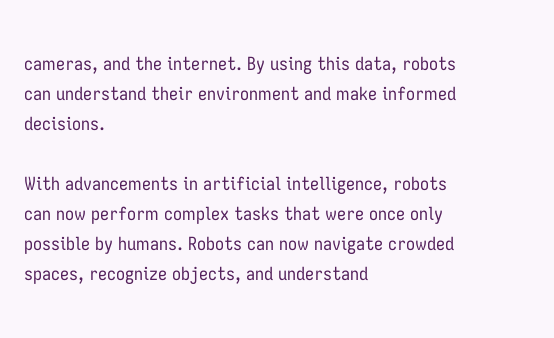cameras, and the internet. By using this data, robots can understand their environment and make informed decisions.

With advancements in artificial intelligence, robots can now perform complex tasks that were once only possible by humans. Robots can now navigate crowded spaces, recognize objects, and understand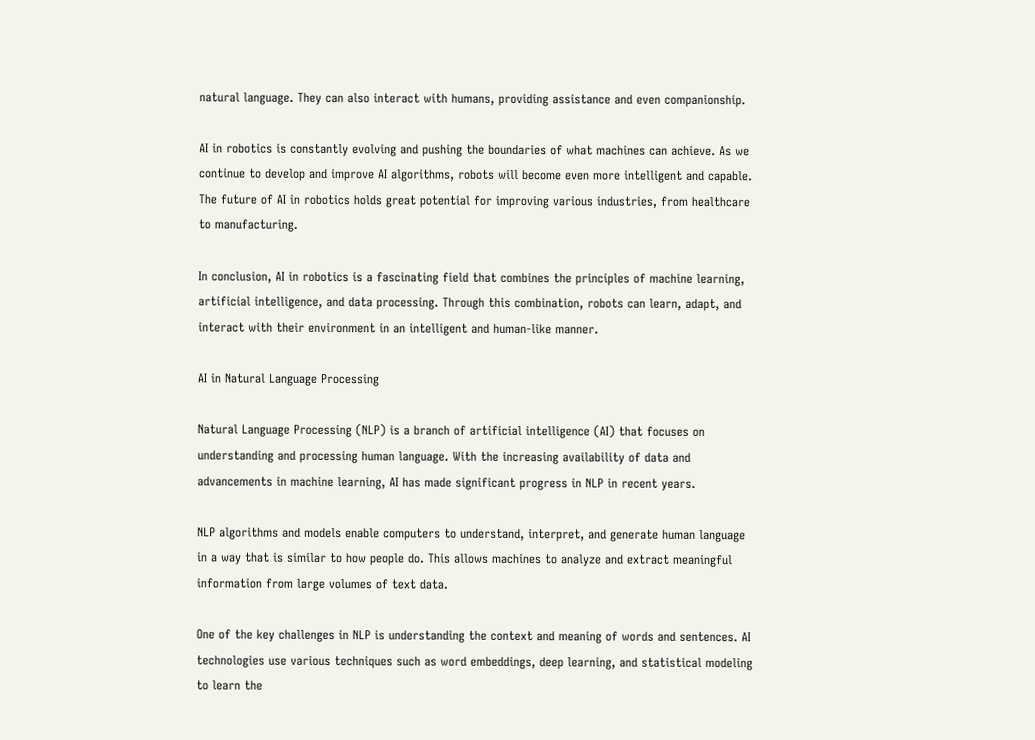natural language. They can also interact with humans, providing assistance and even companionship.

AI in robotics is constantly evolving and pushing the boundaries of what machines can achieve. As we continue to develop and improve AI algorithms, robots will become even more intelligent and capable. The future of AI in robotics holds great potential for improving various industries, from healthcare to manufacturing.

In conclusion, AI in robotics is a fascinating field that combines the principles of machine learning, artificial intelligence, and data processing. Through this combination, robots can learn, adapt, and interact with their environment in an intelligent and human-like manner.

AI in Natural Language Processing

Natural Language Processing (NLP) is a branch of artificial intelligence (AI) that focuses on understanding and processing human language. With the increasing availability of data and advancements in machine learning, AI has made significant progress in NLP in recent years.

NLP algorithms and models enable computers to understand, interpret, and generate human language in a way that is similar to how people do. This allows machines to analyze and extract meaningful information from large volumes of text data.

One of the key challenges in NLP is understanding the context and meaning of words and sentences. AI technologies use various techniques such as word embeddings, deep learning, and statistical modeling to learn the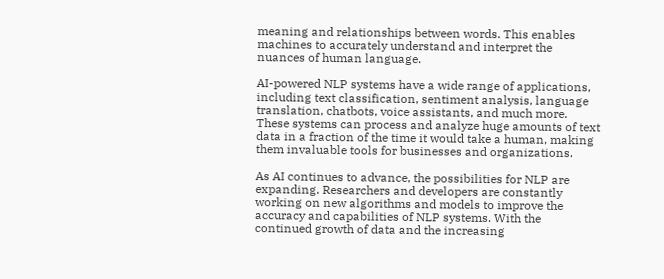meaning and relationships between words. This enables machines to accurately understand and interpret the nuances of human language.

AI-powered NLP systems have a wide range of applications, including text classification, sentiment analysis, language translation, chatbots, voice assistants, and much more. These systems can process and analyze huge amounts of text data in a fraction of the time it would take a human, making them invaluable tools for businesses and organizations.

As AI continues to advance, the possibilities for NLP are expanding. Researchers and developers are constantly working on new algorithms and models to improve the accuracy and capabilities of NLP systems. With the continued growth of data and the increasing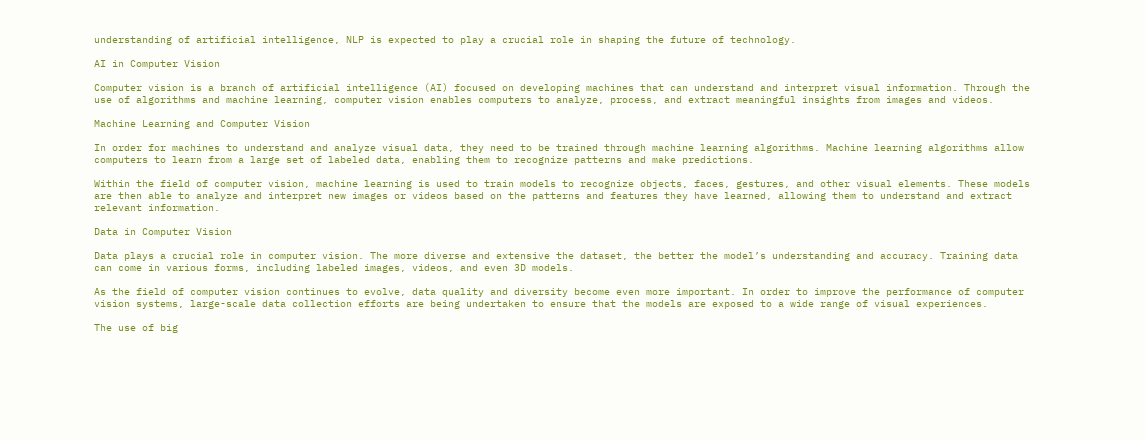understanding of artificial intelligence, NLP is expected to play a crucial role in shaping the future of technology.

AI in Computer Vision

Computer vision is a branch of artificial intelligence (AI) focused on developing machines that can understand and interpret visual information. Through the use of algorithms and machine learning, computer vision enables computers to analyze, process, and extract meaningful insights from images and videos.

Machine Learning and Computer Vision

In order for machines to understand and analyze visual data, they need to be trained through machine learning algorithms. Machine learning algorithms allow computers to learn from a large set of labeled data, enabling them to recognize patterns and make predictions.

Within the field of computer vision, machine learning is used to train models to recognize objects, faces, gestures, and other visual elements. These models are then able to analyze and interpret new images or videos based on the patterns and features they have learned, allowing them to understand and extract relevant information.

Data in Computer Vision

Data plays a crucial role in computer vision. The more diverse and extensive the dataset, the better the model’s understanding and accuracy. Training data can come in various forms, including labeled images, videos, and even 3D models.

As the field of computer vision continues to evolve, data quality and diversity become even more important. In order to improve the performance of computer vision systems, large-scale data collection efforts are being undertaken to ensure that the models are exposed to a wide range of visual experiences.

The use of big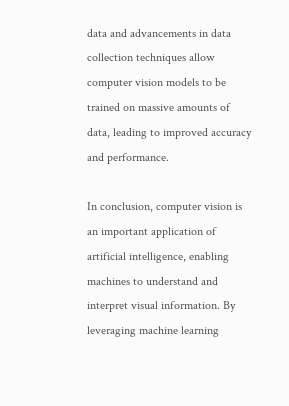data and advancements in data collection techniques allow computer vision models to be trained on massive amounts of data, leading to improved accuracy and performance.

In conclusion, computer vision is an important application of artificial intelligence, enabling machines to understand and interpret visual information. By leveraging machine learning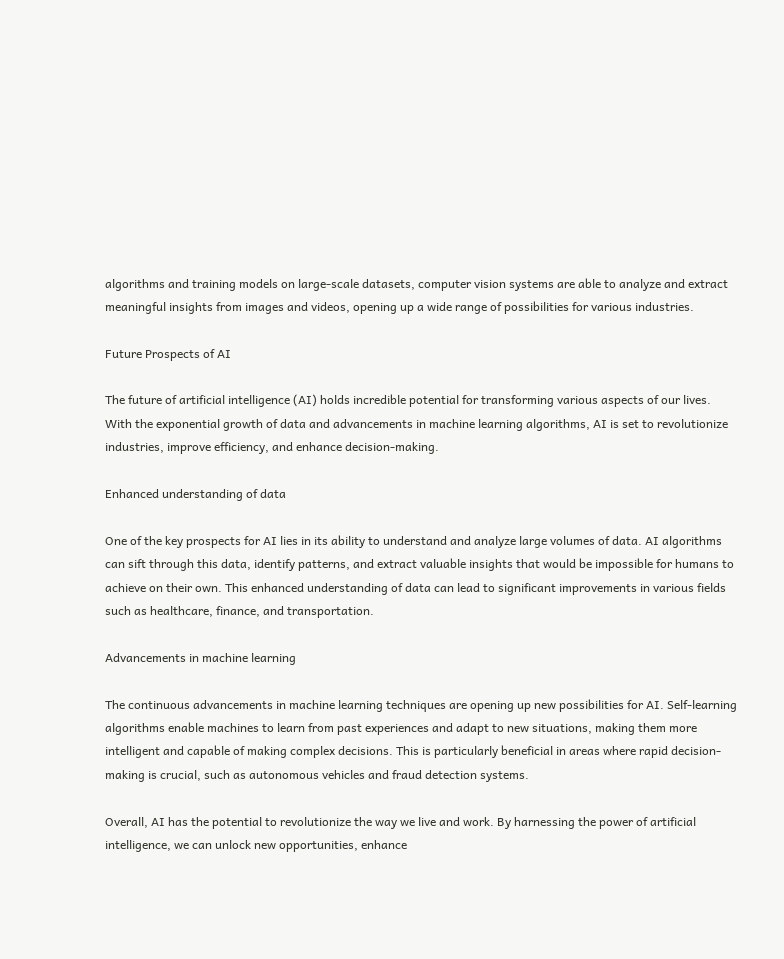algorithms and training models on large-scale datasets, computer vision systems are able to analyze and extract meaningful insights from images and videos, opening up a wide range of possibilities for various industries.

Future Prospects of AI

The future of artificial intelligence (AI) holds incredible potential for transforming various aspects of our lives. With the exponential growth of data and advancements in machine learning algorithms, AI is set to revolutionize industries, improve efficiency, and enhance decision-making.

Enhanced understanding of data

One of the key prospects for AI lies in its ability to understand and analyze large volumes of data. AI algorithms can sift through this data, identify patterns, and extract valuable insights that would be impossible for humans to achieve on their own. This enhanced understanding of data can lead to significant improvements in various fields such as healthcare, finance, and transportation.

Advancements in machine learning

The continuous advancements in machine learning techniques are opening up new possibilities for AI. Self-learning algorithms enable machines to learn from past experiences and adapt to new situations, making them more intelligent and capable of making complex decisions. This is particularly beneficial in areas where rapid decision-making is crucial, such as autonomous vehicles and fraud detection systems.

Overall, AI has the potential to revolutionize the way we live and work. By harnessing the power of artificial intelligence, we can unlock new opportunities, enhance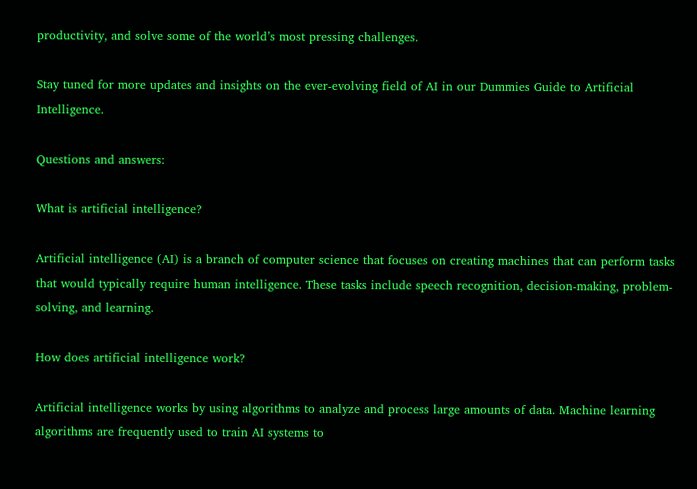productivity, and solve some of the world’s most pressing challenges.

Stay tuned for more updates and insights on the ever-evolving field of AI in our Dummies Guide to Artificial Intelligence.

Questions and answers:

What is artificial intelligence?

Artificial intelligence (AI) is a branch of computer science that focuses on creating machines that can perform tasks that would typically require human intelligence. These tasks include speech recognition, decision-making, problem-solving, and learning.

How does artificial intelligence work?

Artificial intelligence works by using algorithms to analyze and process large amounts of data. Machine learning algorithms are frequently used to train AI systems to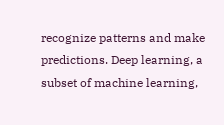recognize patterns and make predictions. Deep learning, a subset of machine learning,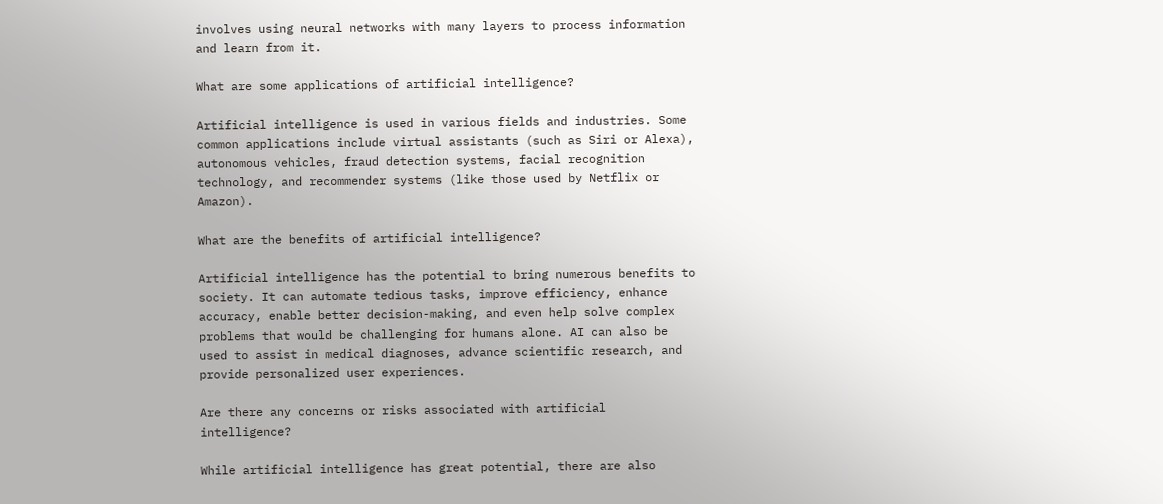involves using neural networks with many layers to process information and learn from it.

What are some applications of artificial intelligence?

Artificial intelligence is used in various fields and industries. Some common applications include virtual assistants (such as Siri or Alexa), autonomous vehicles, fraud detection systems, facial recognition technology, and recommender systems (like those used by Netflix or Amazon).

What are the benefits of artificial intelligence?

Artificial intelligence has the potential to bring numerous benefits to society. It can automate tedious tasks, improve efficiency, enhance accuracy, enable better decision-making, and even help solve complex problems that would be challenging for humans alone. AI can also be used to assist in medical diagnoses, advance scientific research, and provide personalized user experiences.

Are there any concerns or risks associated with artificial intelligence?

While artificial intelligence has great potential, there are also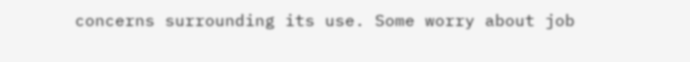concerns surrounding its use. Some worry about job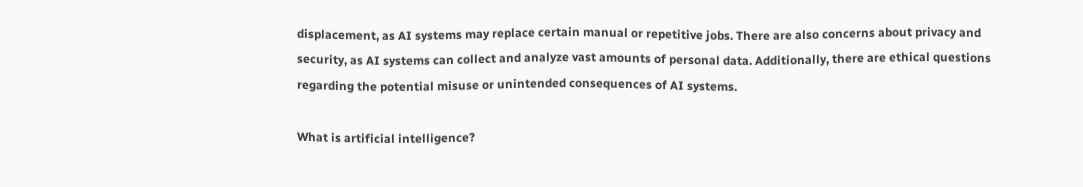displacement, as AI systems may replace certain manual or repetitive jobs. There are also concerns about privacy and security, as AI systems can collect and analyze vast amounts of personal data. Additionally, there are ethical questions regarding the potential misuse or unintended consequences of AI systems.

What is artificial intelligence?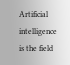Artificial intelligence is the field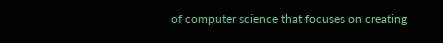of computer science that focuses on creating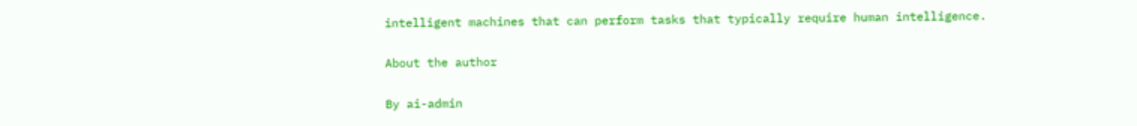intelligent machines that can perform tasks that typically require human intelligence.

About the author

By ai-admin